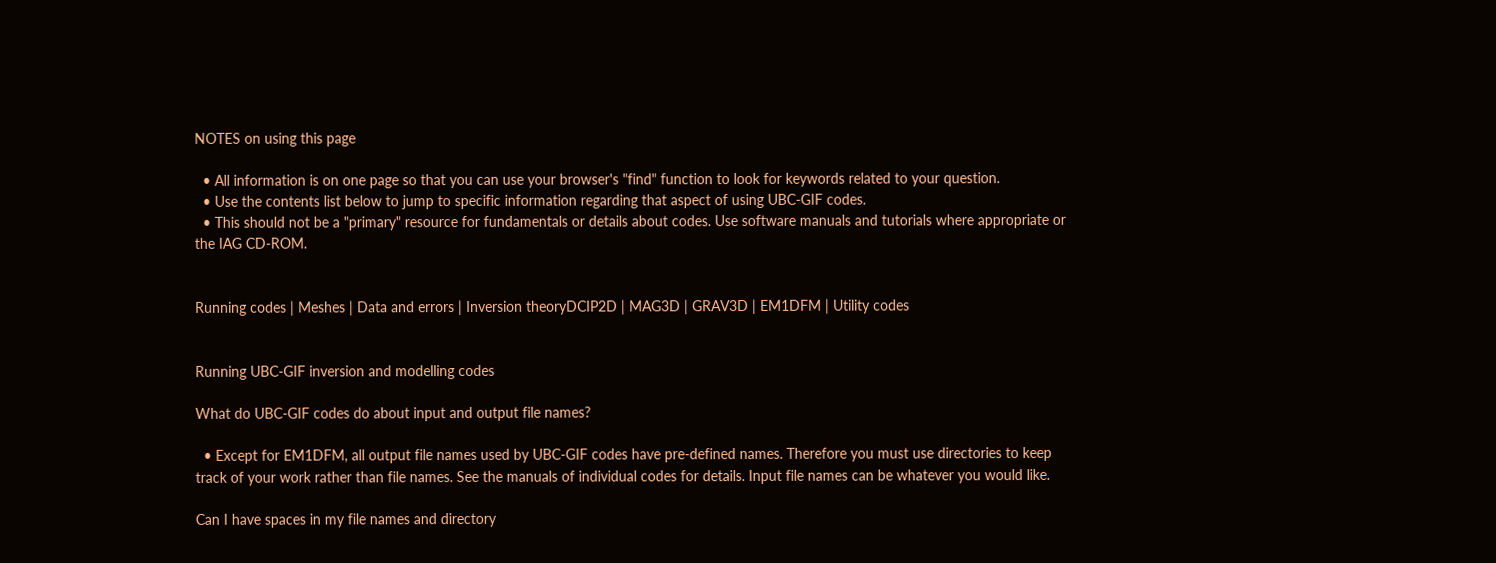NOTES on using this page

  • All information is on one page so that you can use your browser's "find" function to look for keywords related to your question.
  • Use the contents list below to jump to specific information regarding that aspect of using UBC-GIF codes.
  • This should not be a "primary" resource for fundamentals or details about codes. Use software manuals and tutorials where appropriate or the IAG CD-ROM.


Running codes | Meshes | Data and errors | Inversion theoryDCIP2D | MAG3D | GRAV3D | EM1DFM | Utility codes


Running UBC-GIF inversion and modelling codes

What do UBC-GIF codes do about input and output file names?

  • Except for EM1DFM, all output file names used by UBC-GIF codes have pre-defined names. Therefore you must use directories to keep track of your work rather than file names. See the manuals of individual codes for details. Input file names can be whatever you would like.

Can I have spaces in my file names and directory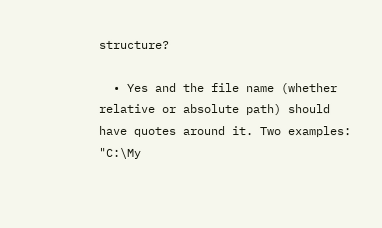structure?

  • Yes and the file name (whether relative or absolute path) should have quotes around it. Two examples: "C:\My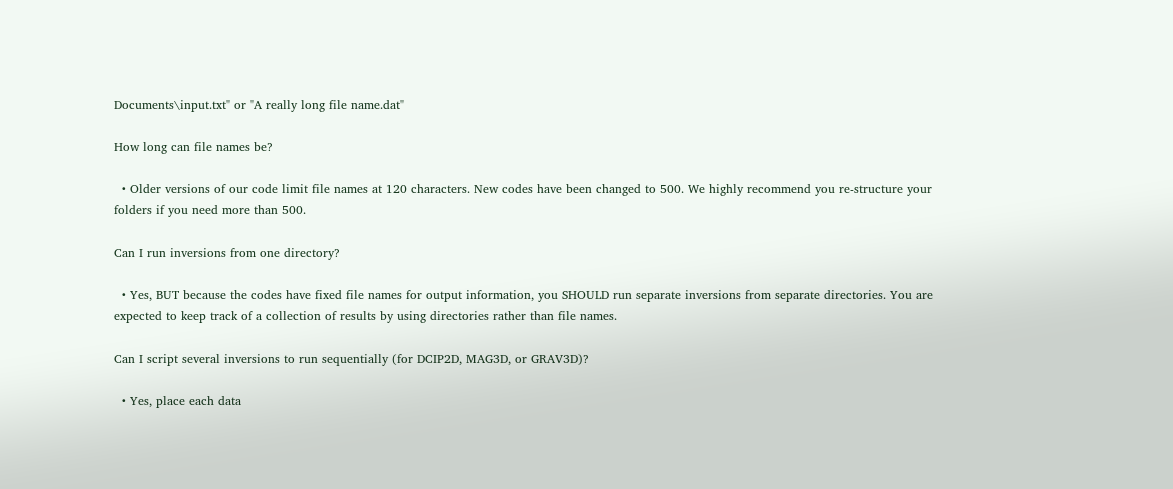Documents\input.txt" or "A really long file name.dat"

How long can file names be?

  • Older versions of our code limit file names at 120 characters. New codes have been changed to 500. We highly recommend you re-structure your folders if you need more than 500.

Can I run inversions from one directory?

  • Yes, BUT because the codes have fixed file names for output information, you SHOULD run separate inversions from separate directories. You are expected to keep track of a collection of results by using directories rather than file names.

Can I script several inversions to run sequentially (for DCIP2D, MAG3D, or GRAV3D)?

  • Yes, place each data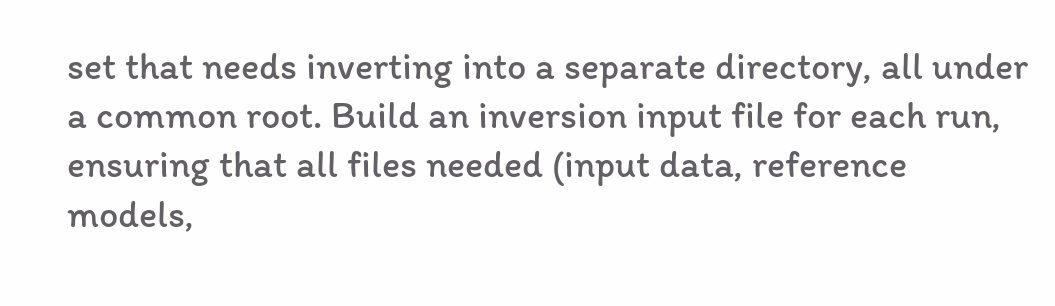set that needs inverting into a separate directory, all under a common root. Build an inversion input file for each run, ensuring that all files needed (input data, reference models,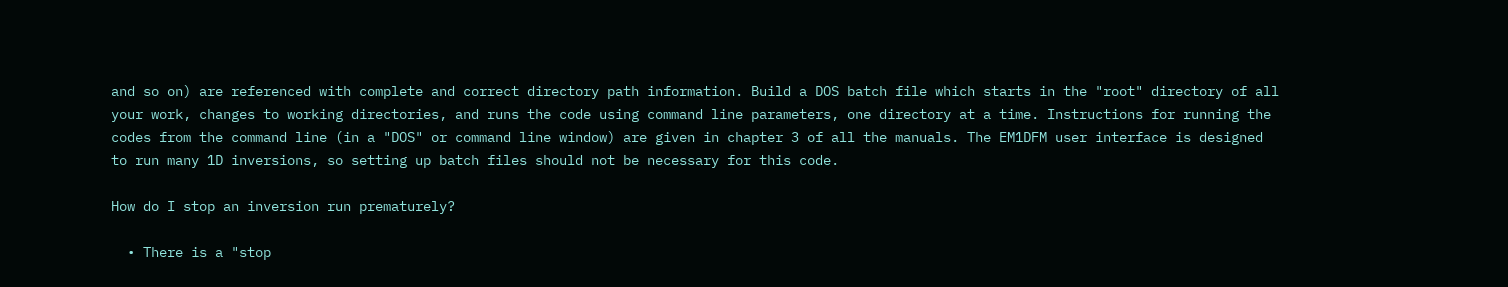and so on) are referenced with complete and correct directory path information. Build a DOS batch file which starts in the "root" directory of all your work, changes to working directories, and runs the code using command line parameters, one directory at a time. Instructions for running the codes from the command line (in a "DOS" or command line window) are given in chapter 3 of all the manuals. The EM1DFM user interface is designed to run many 1D inversions, so setting up batch files should not be necessary for this code.

How do I stop an inversion run prematurely?

  • There is a "stop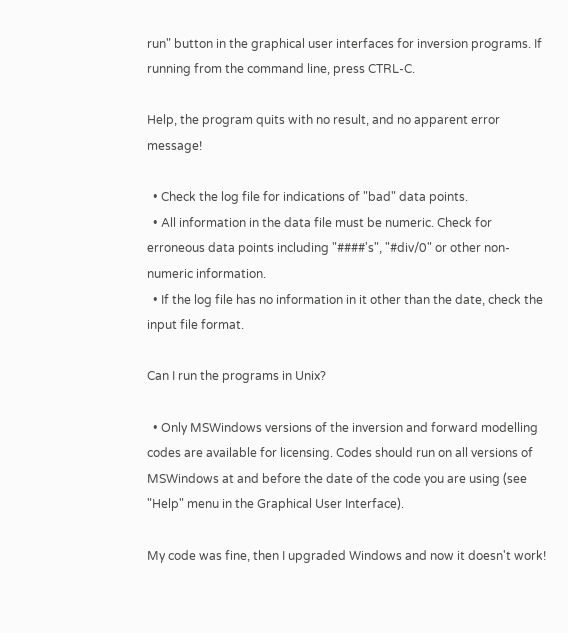run" button in the graphical user interfaces for inversion programs. If running from the command line, press CTRL-C.

Help, the program quits with no result, and no apparent error message!

  • Check the log file for indications of "bad" data points.
  • All information in the data file must be numeric. Check for erroneous data points including "####'s", "#div/0" or other non-numeric information.
  • If the log file has no information in it other than the date, check the input file format.

Can I run the programs in Unix?

  • Only MSWindows versions of the inversion and forward modelling codes are available for licensing. Codes should run on all versions of MSWindows at and before the date of the code you are using (see "Help" menu in the Graphical User Interface).

My code was fine, then I upgraded Windows and now it doesn't work!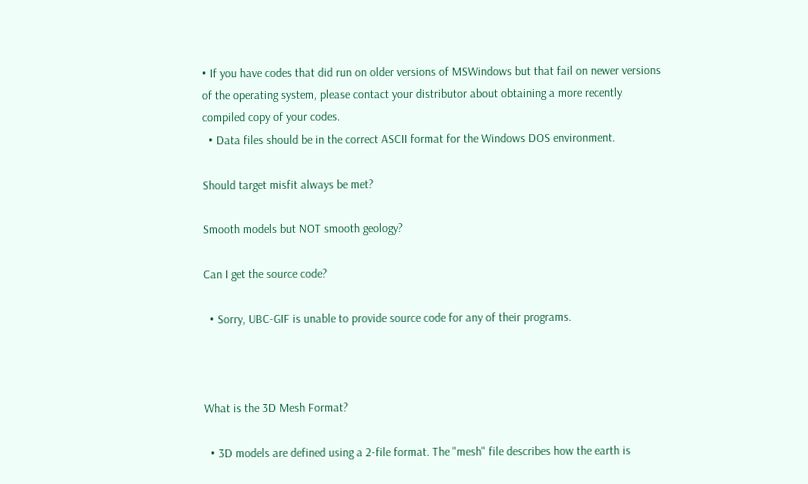• If you have codes that did run on older versions of MSWindows but that fail on newer versions of the operating system, please contact your distributor about obtaining a more recently compiled copy of your codes.
  • Data files should be in the correct ASCII format for the Windows DOS environment.

Should target misfit always be met?

Smooth models but NOT smooth geology?

Can I get the source code?

  • Sorry, UBC-GIF is unable to provide source code for any of their programs.



What is the 3D Mesh Format?

  • 3D models are defined using a 2-file format. The "mesh" file describes how the earth is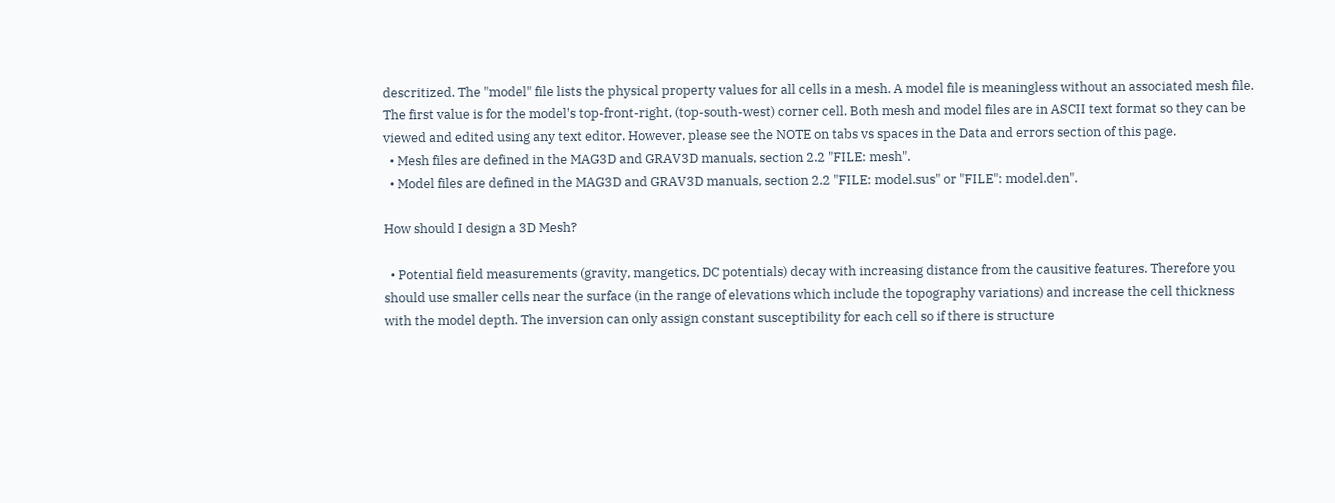descritized. The "model" file lists the physical property values for all cells in a mesh. A model file is meaningless without an associated mesh file. The first value is for the model's top-front-right, (top-south-west) corner cell. Both mesh and model files are in ASCII text format so they can be viewed and edited using any text editor. However, please see the NOTE on tabs vs spaces in the Data and errors section of this page.
  • Mesh files are defined in the MAG3D and GRAV3D manuals, section 2.2 "FILE: mesh".
  • Model files are defined in the MAG3D and GRAV3D manuals, section 2.2 "FILE: model.sus" or "FILE": model.den".

How should I design a 3D Mesh?

  • Potential field measurements (gravity, mangetics, DC potentials) decay with increasing distance from the causitive features. Therefore you should use smaller cells near the surface (in the range of elevations which include the topography variations) and increase the cell thickness with the model depth. The inversion can only assign constant susceptibility for each cell so if there is structure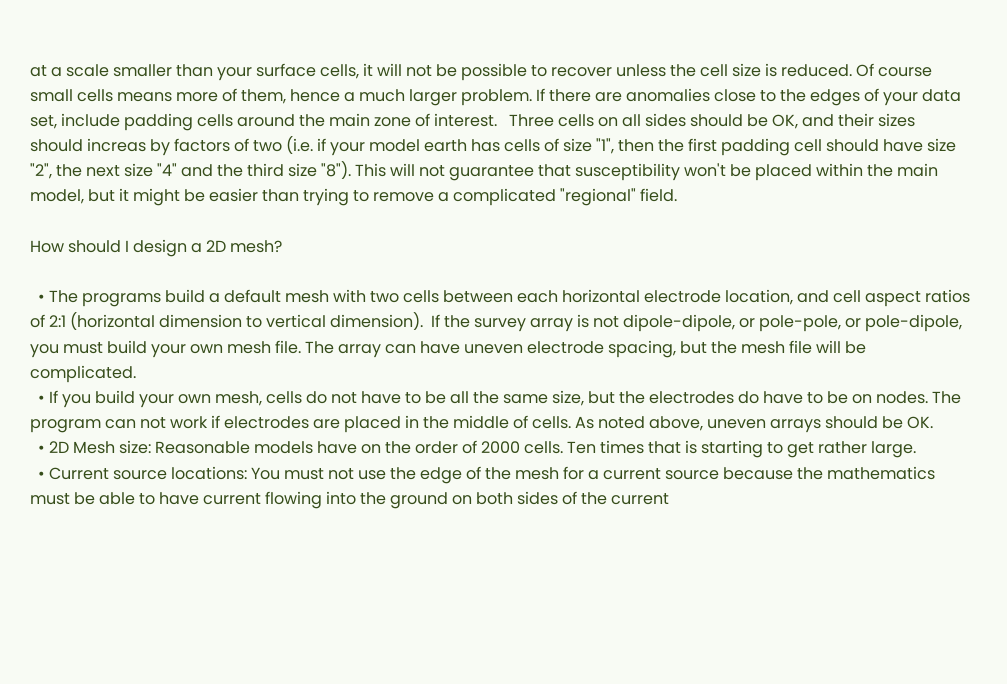at a scale smaller than your surface cells, it will not be possible to recover unless the cell size is reduced. Of course small cells means more of them, hence a much larger problem. If there are anomalies close to the edges of your data set, include padding cells around the main zone of interest.   Three cells on all sides should be OK, and their sizes should increas by factors of two (i.e. if your model earth has cells of size "1", then the first padding cell should have size "2", the next size "4" and the third size "8"). This will not guarantee that susceptibility won't be placed within the main model, but it might be easier than trying to remove a complicated "regional" field.

How should I design a 2D mesh?

  • The programs build a default mesh with two cells between each horizontal electrode location, and cell aspect ratios of 2:1 (horizontal dimension to vertical dimension).  If the survey array is not dipole-dipole, or pole-pole, or pole-dipole, you must build your own mesh file. The array can have uneven electrode spacing, but the mesh file will be complicated.
  • If you build your own mesh, cells do not have to be all the same size, but the electrodes do have to be on nodes. The program can not work if electrodes are placed in the middle of cells. As noted above, uneven arrays should be OK.
  • 2D Mesh size: Reasonable models have on the order of 2000 cells. Ten times that is starting to get rather large.
  • Current source locations: You must not use the edge of the mesh for a current source because the mathematics must be able to have current flowing into the ground on both sides of the current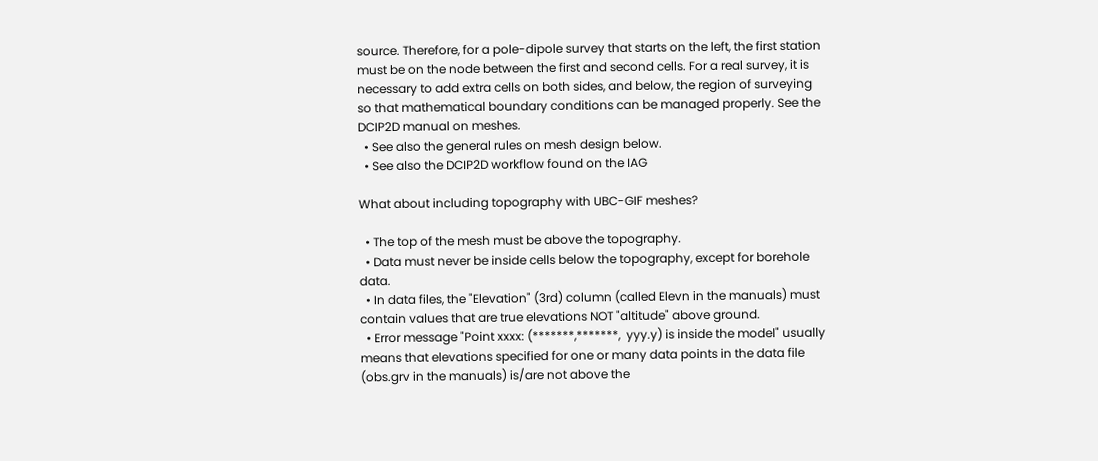source. Therefore, for a pole-dipole survey that starts on the left, the first station must be on the node between the first and second cells. For a real survey, it is necessary to add extra cells on both sides, and below, the region of surveying so that mathematical boundary conditions can be managed properly. See the DCIP2D manual on meshes.
  • See also the general rules on mesh design below.
  • See also the DCIP2D workflow found on the IAG

What about including topography with UBC-GIF meshes?

  • The top of the mesh must be above the topography.
  • Data must never be inside cells below the topography, except for borehole data.
  • In data files, the "Elevation" (3rd) column (called Elevn in the manuals) must contain values that are true elevations NOT "altitude" above ground.
  • Error message "Point xxxx: (*******,*******,  yyy.y) is inside the model" usually means that elevations specified for one or many data points in the data file (obs.grv in the manuals) is/are not above the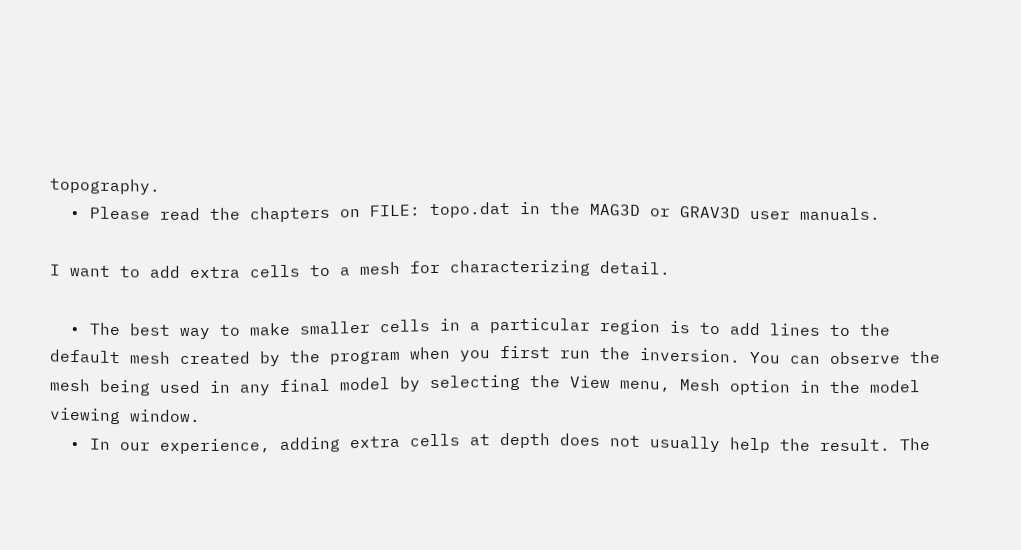topography.
  • Please read the chapters on FILE: topo.dat in the MAG3D or GRAV3D user manuals.

I want to add extra cells to a mesh for characterizing detail.

  • The best way to make smaller cells in a particular region is to add lines to the default mesh created by the program when you first run the inversion. You can observe the mesh being used in any final model by selecting the View menu, Mesh option in the model viewing window.
  • In our experience, adding extra cells at depth does not usually help the result. The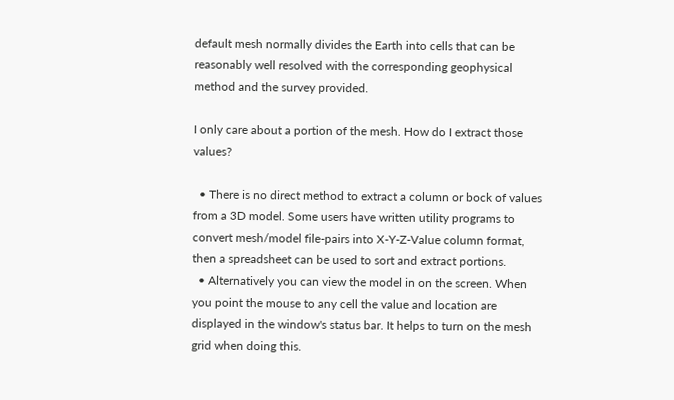default mesh normally divides the Earth into cells that can be reasonably well resolved with the corresponding geophysical method and the survey provided.

I only care about a portion of the mesh. How do I extract those values?

  • There is no direct method to extract a column or bock of values from a 3D model. Some users have written utility programs to convert mesh/model file-pairs into X-Y-Z-Value column format, then a spreadsheet can be used to sort and extract portions.
  • Alternatively you can view the model in on the screen. When you point the mouse to any cell the value and location are displayed in the window's status bar. It helps to turn on the mesh grid when doing this.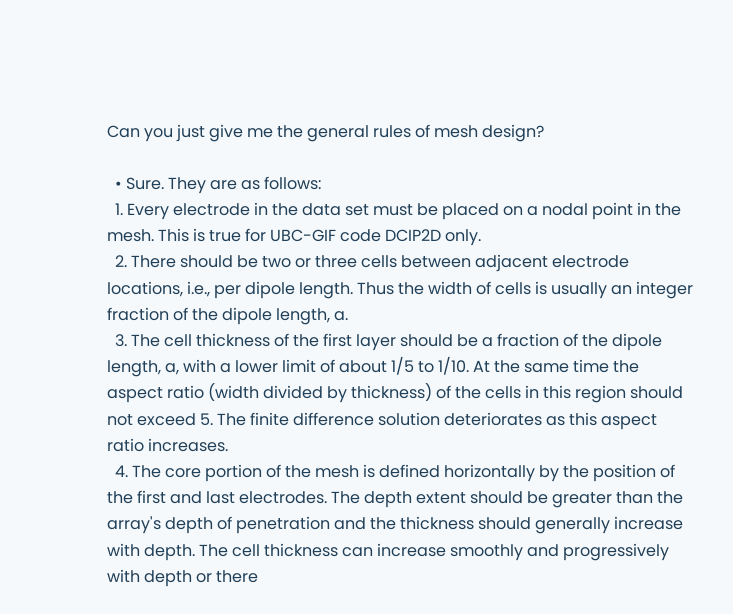Can you just give me the general rules of mesh design?

  • Sure. They are as follows:
  1. Every electrode in the data set must be placed on a nodal point in the mesh. This is true for UBC-GIF code DCIP2D only.
  2. There should be two or three cells between adjacent electrode locations, i.e., per dipole length. Thus the width of cells is usually an integer fraction of the dipole length, a.
  3. The cell thickness of the first layer should be a fraction of the dipole length, a, with a lower limit of about 1/5 to 1/10. At the same time the aspect ratio (width divided by thickness) of the cells in this region should not exceed 5. The finite difference solution deteriorates as this aspect ratio increases.
  4. The core portion of the mesh is defined horizontally by the position of the first and last electrodes. The depth extent should be greater than the array's depth of penetration and the thickness should generally increase with depth. The cell thickness can increase smoothly and progressively with depth or there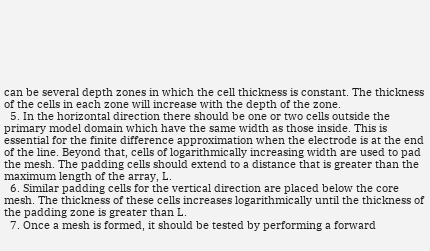can be several depth zones in which the cell thickness is constant. The thickness of the cells in each zone will increase with the depth of the zone.
  5. In the horizontal direction there should be one or two cells outside the primary model domain which have the same width as those inside. This is essential for the finite difference approximation when the electrode is at the end of the line. Beyond that, cells of logarithmically increasing width are used to pad the mesh. The padding cells should extend to a distance that is greater than the maximum length of the array, L.
  6. Similar padding cells for the vertical direction are placed below the core mesh. The thickness of these cells increases logarithmically until the thickness of the padding zone is greater than L.
  7. Once a mesh is formed, it should be tested by performing a forward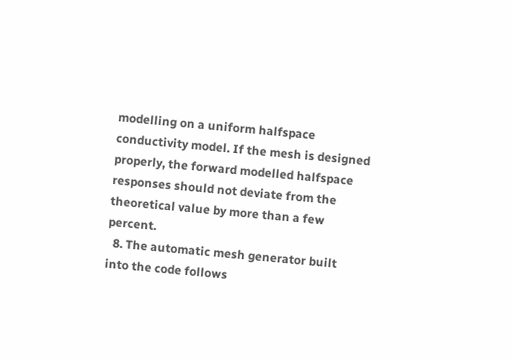modelling on a uniform halfspace conductivity model. If the mesh is designed properly, the forward modelled halfspace responses should not deviate from the theoretical value by more than a few percent.
  8. The automatic mesh generator built into the code follows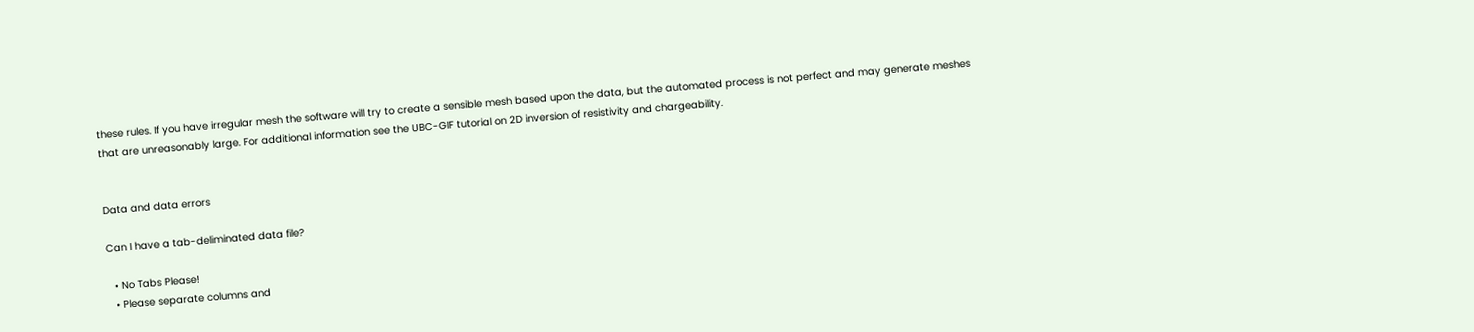these rules. If you have irregular mesh the software will try to create a sensible mesh based upon the data, but the automated process is not perfect and may generate meshes that are unreasonably large. For additional information see the UBC-GIF tutorial on 2D inversion of resistivity and chargeability.


Data and data errors

Can I have a tab-deliminated data file?

  • No Tabs Please!
  • Please separate columns and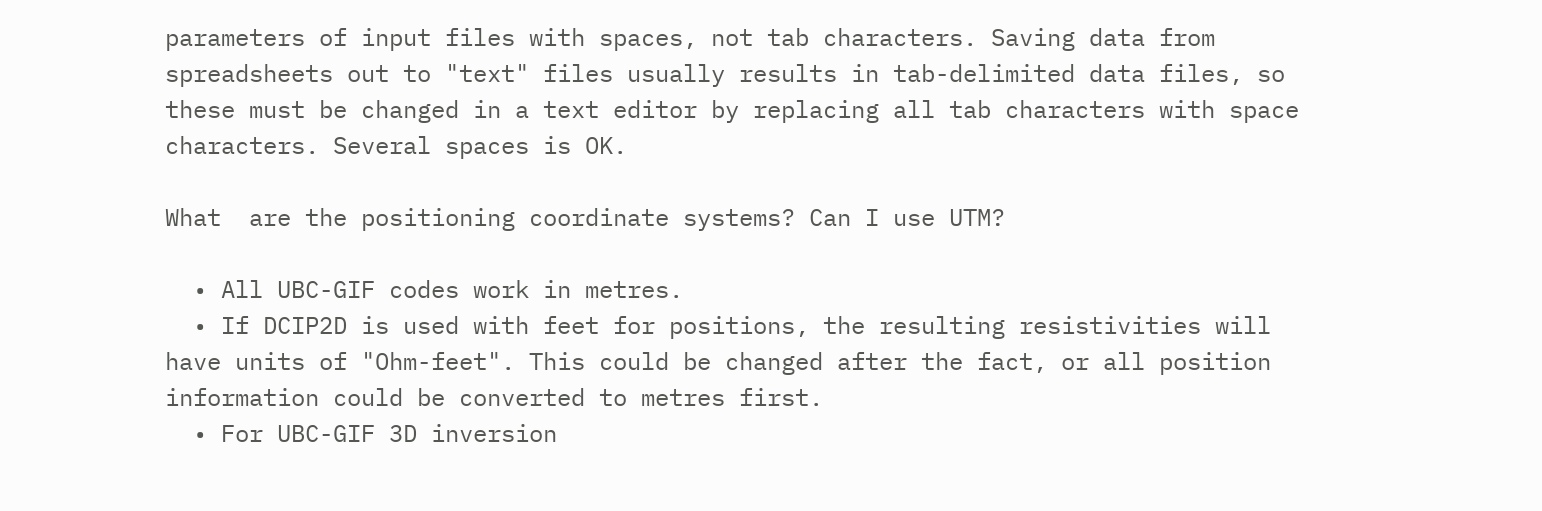parameters of input files with spaces, not tab characters. Saving data from spreadsheets out to "text" files usually results in tab-delimited data files, so these must be changed in a text editor by replacing all tab characters with space characters. Several spaces is OK.

What  are the positioning coordinate systems? Can I use UTM?

  • All UBC-GIF codes work in metres.
  • If DCIP2D is used with feet for positions, the resulting resistivities will have units of "Ohm-feet". This could be changed after the fact, or all position information could be converted to metres first.
  • For UBC-GIF 3D inversion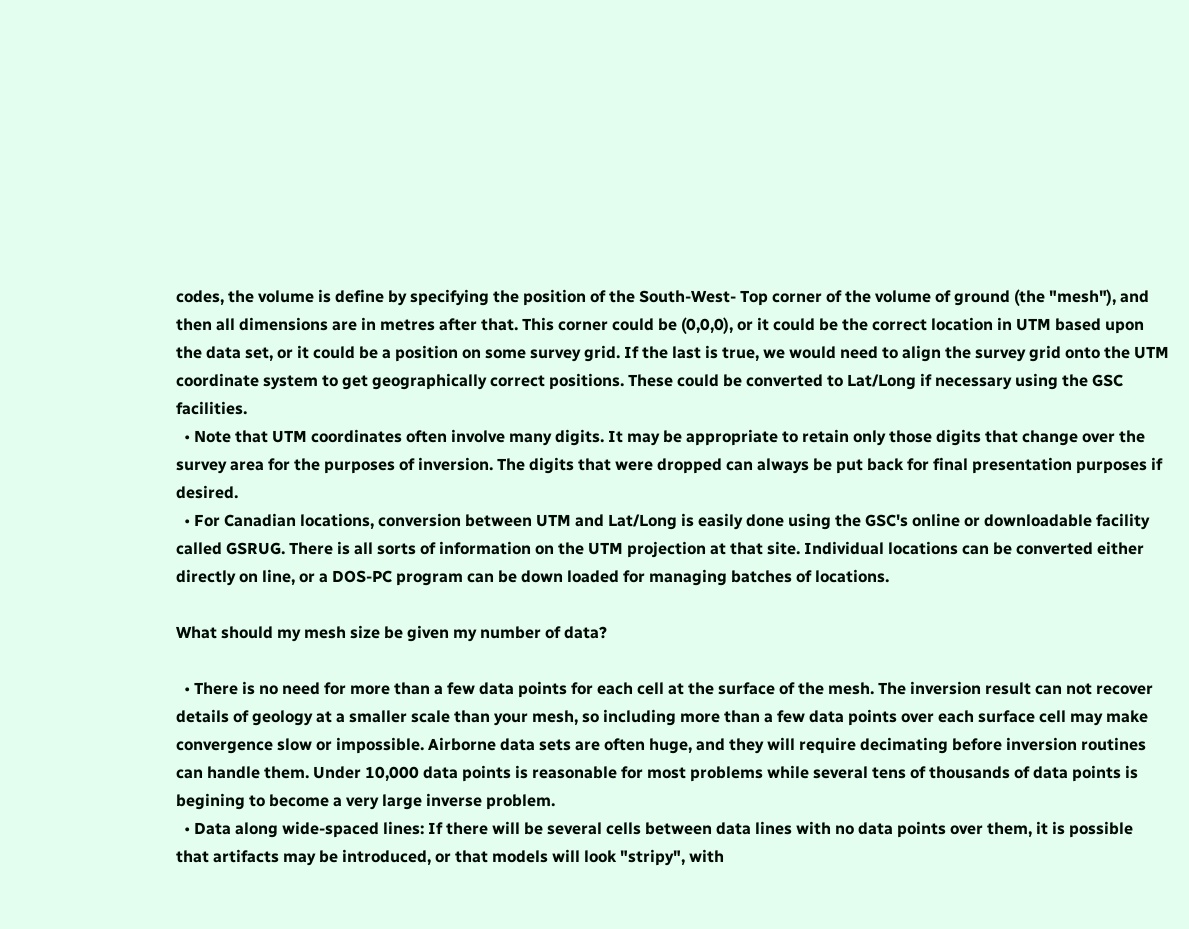codes, the volume is define by specifying the position of the South-West- Top corner of the volume of ground (the "mesh"), and then all dimensions are in metres after that. This corner could be (0,0,0), or it could be the correct location in UTM based upon the data set, or it could be a position on some survey grid. If the last is true, we would need to align the survey grid onto the UTM coordinate system to get geographically correct positions. These could be converted to Lat/Long if necessary using the GSC facilities.
  • Note that UTM coordinates often involve many digits. It may be appropriate to retain only those digits that change over the survey area for the purposes of inversion. The digits that were dropped can always be put back for final presentation purposes if desired.
  • For Canadian locations, conversion between UTM and Lat/Long is easily done using the GSC's online or downloadable facility called GSRUG. There is all sorts of information on the UTM projection at that site. Individual locations can be converted either directly on line, or a DOS-PC program can be down loaded for managing batches of locations.

What should my mesh size be given my number of data?

  • There is no need for more than a few data points for each cell at the surface of the mesh. The inversion result can not recover details of geology at a smaller scale than your mesh, so including more than a few data points over each surface cell may make convergence slow or impossible. Airborne data sets are often huge, and they will require decimating before inversion routines can handle them. Under 10,000 data points is reasonable for most problems while several tens of thousands of data points is begining to become a very large inverse problem.
  • Data along wide-spaced lines: If there will be several cells between data lines with no data points over them, it is possible that artifacts may be introduced, or that models will look "stripy", with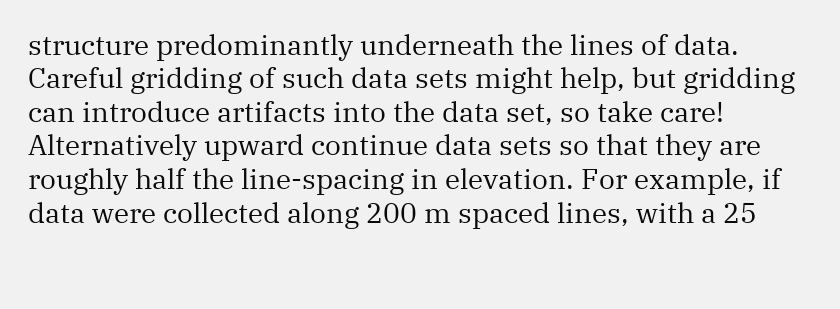structure predominantly underneath the lines of data. Careful gridding of such data sets might help, but gridding can introduce artifacts into the data set, so take care! Alternatively upward continue data sets so that they are roughly half the line-spacing in elevation. For example, if data were collected along 200 m spaced lines, with a 25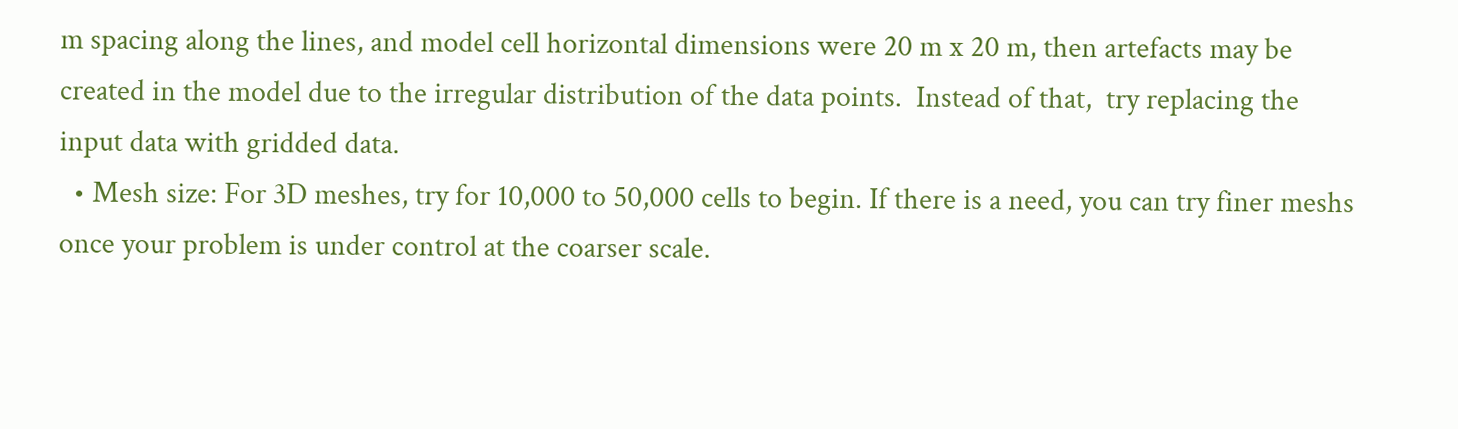m spacing along the lines, and model cell horizontal dimensions were 20 m x 20 m, then artefacts may be created in the model due to the irregular distribution of the data points.  Instead of that,  try replacing the input data with gridded data.
  • Mesh size: For 3D meshes, try for 10,000 to 50,000 cells to begin. If there is a need, you can try finer meshs once your problem is under control at the coarser scale.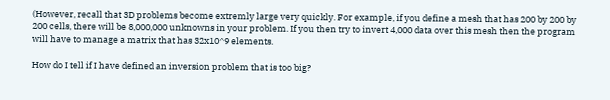(However, recall that 3D problems become extremly large very quickly. For example, if you define a mesh that has 200 by 200 by 200 cells, there will be 8,000,000 unknowns in your problem. If you then try to invert 4,000 data over this mesh then the program will have to manage a matrix that has 32x10^9 elements.

How do I tell if I have defined an inversion problem that is too big?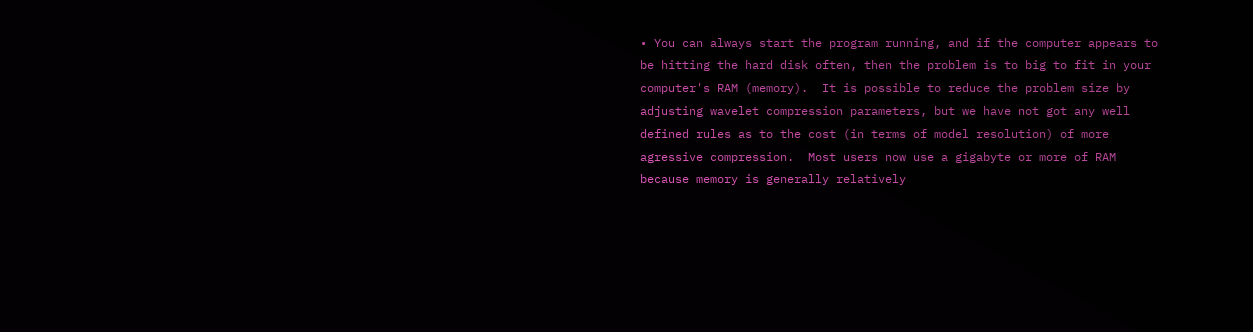• You can always start the program running, and if the computer appears to be hitting the hard disk often, then the problem is to big to fit in your computer's RAM (memory).  It is possible to reduce the problem size by adjusting wavelet compression parameters, but we have not got any well defined rules as to the cost (in terms of model resolution) of more agressive compression.  Most users now use a gigabyte or more of RAM because memory is generally relatively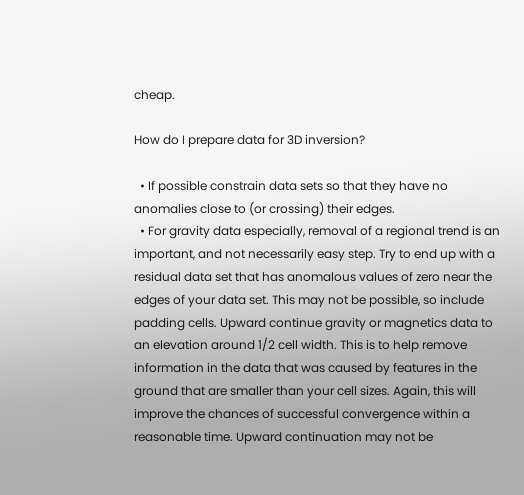cheap.

How do I prepare data for 3D inversion?

  • If possible constrain data sets so that they have no anomalies close to (or crossing) their edges.
  • For gravity data especially, removal of a regional trend is an important, and not necessarily easy step. Try to end up with a residual data set that has anomalous values of zero near the edges of your data set. This may not be possible, so include padding cells. Upward continue gravity or magnetics data to an elevation around 1/2 cell width. This is to help remove information in the data that was caused by features in the ground that are smaller than your cell sizes. Again, this will improve the chances of successful convergence within a reasonable time. Upward continuation may not be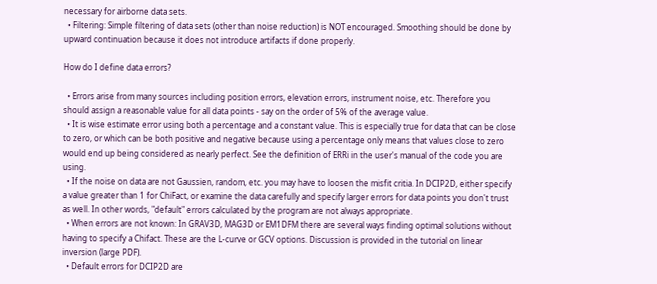necessary for airborne data sets.
  • Filtering: Simple filtering of data sets (other than noise reduction) is NOT encouraged. Smoothing should be done by upward continuation because it does not introduce artifacts if done properly.

How do I define data errors?

  • Errors arise from many sources including position errors, elevation errors, instrument noise, etc. Therefore you should assign a reasonable value for all data points - say on the order of 5% of the average value.
  • It is wise estimate error using both a percentage and a constant value. This is especially true for data that can be close to zero, or which can be both positive and negative because using a percentage only means that values close to zero would end up being considered as nearly perfect. See the definition of ERRi in the user's manual of the code you are using.
  • If the noise on data are not Gaussien, random, etc. you may have to loosen the misfit critia. In DCIP2D, either specify a value greater than 1 for ChiFact, or examine the data carefully and specify larger errors for data points you don't trust as well. In other words, "default" errors calculated by the program are not always appropriate.
  • When errors are not known: In GRAV3D, MAG3D or EM1DFM there are several ways finding optimal solutions without having to specify a Chifact. These are the L-curve or GCV options. Discussion is provided in the tutorial on linear inversion (large PDF).
  • Default errors for DCIP2D are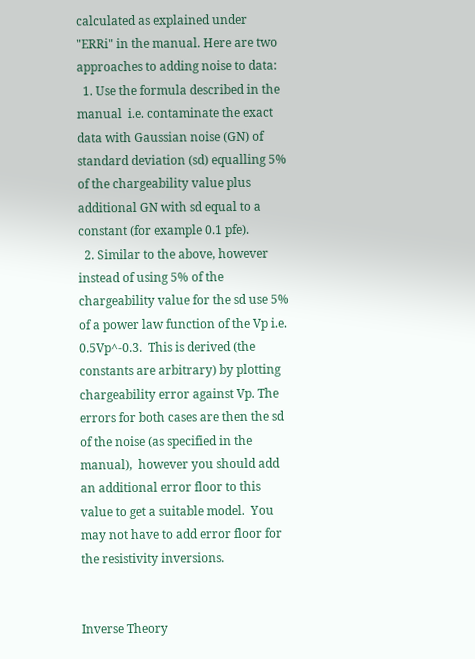calculated as explained under "ERRi" in the manual. Here are two approaches to adding noise to data:
  1. Use the formula described in the manual  i.e. contaminate the exact data with Gaussian noise (GN) of standard deviation (sd) equalling 5% of the chargeability value plus additional GN with sd equal to a constant (for example 0.1 pfe).
  2. Similar to the above, however instead of using 5% of the chargeability value for the sd use 5% of a power law function of the Vp i.e. 0.5Vp^-0.3.  This is derived (the constants are arbitrary) by plotting chargeability error against Vp. The errors for both cases are then the sd of the noise (as specified in the manual),  however you should add an additional error floor to this value to get a suitable model.  You may not have to add error floor for the resistivity inversions.


Inverse Theory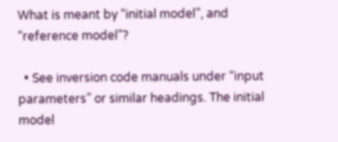What is meant by “initial model”, and “reference model”?

  • See inversion code manuals under “input parameters” or similar headings. The initial model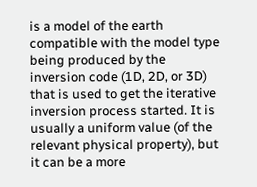is a model of the earth compatible with the model type being produced by the inversion code (1D, 2D, or 3D) that is used to get the iterative inversion process started. It is usually a uniform value (of the relevant physical property), but it can be a more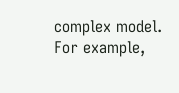complex model. For example,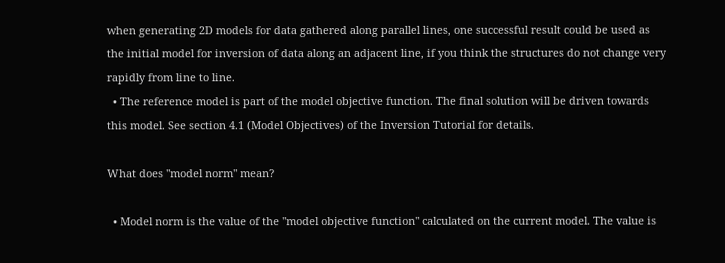when generating 2D models for data gathered along parallel lines, one successful result could be used as the initial model for inversion of data along an adjacent line, if you think the structures do not change very rapidly from line to line.
  • The reference model is part of the model objective function. The final solution will be driven towards this model. See section 4.1 (Model Objectives) of the Inversion Tutorial for details.

What does "model norm" mean?

  • Model norm is the value of the "model objective function" calculated on the current model. The value is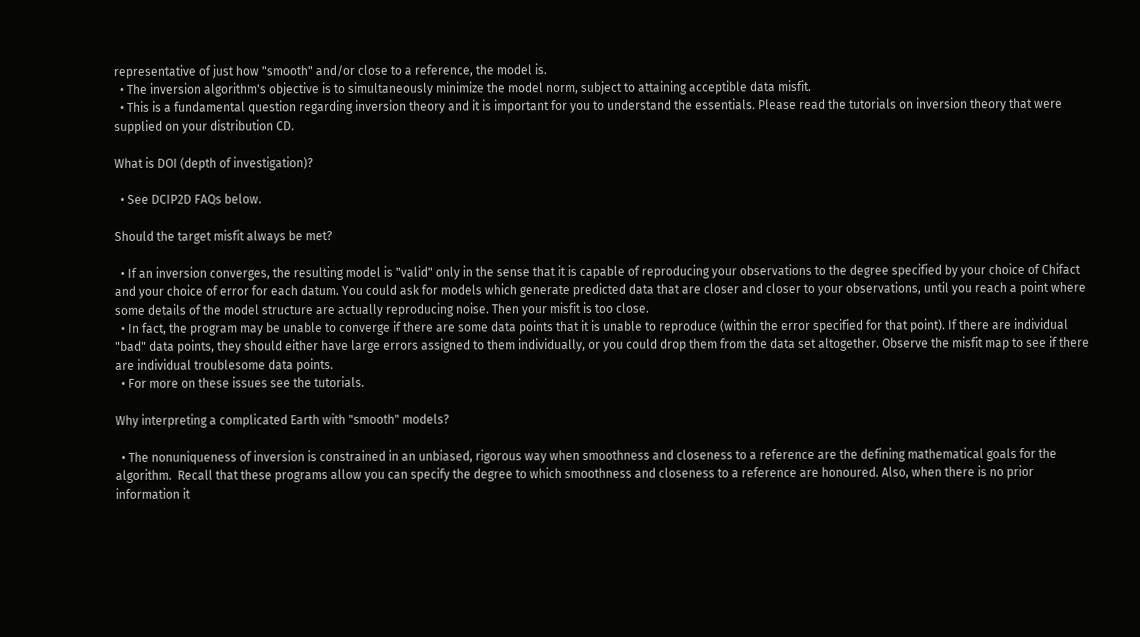representative of just how "smooth" and/or close to a reference, the model is.
  • The inversion algorithm's objective is to simultaneously minimize the model norm, subject to attaining acceptible data misfit.
  • This is a fundamental question regarding inversion theory and it is important for you to understand the essentials. Please read the tutorials on inversion theory that were supplied on your distribution CD.

What is DOI (depth of investigation)?

  • See DCIP2D FAQs below.

Should the target misfit always be met?

  • If an inversion converges, the resulting model is "valid" only in the sense that it is capable of reproducing your observations to the degree specified by your choice of Chifact and your choice of error for each datum. You could ask for models which generate predicted data that are closer and closer to your observations, until you reach a point where some details of the model structure are actually reproducing noise. Then your misfit is too close.
  • In fact, the program may be unable to converge if there are some data points that it is unable to reproduce (within the error specified for that point). If there are individual "bad" data points, they should either have large errors assigned to them individually, or you could drop them from the data set altogether. Observe the misfit map to see if there are individual troublesome data points.
  • For more on these issues see the tutorials.

Why interpreting a complicated Earth with "smooth" models?

  • The nonuniqueness of inversion is constrained in an unbiased, rigorous way when smoothness and closeness to a reference are the defining mathematical goals for the algorithm.  Recall that these programs allow you can specify the degree to which smoothness and closeness to a reference are honoured. Also, when there is no prior information it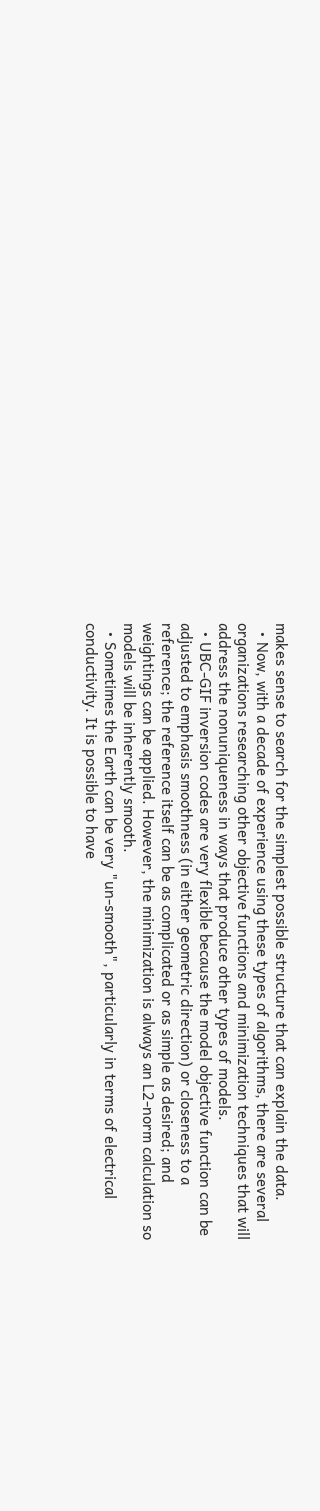makes sense to search for the simplest possible structure that can explain the data.
  • Now, with a decade of experience using these types of algorithms, there are several organizations researching other objective functions and minimization techniques that will address the nonuniqueness in ways that produce other types of models.
  • UBC-GIF inversion codes are very flexible because the model objective function can be adjusted to emphasis smoothness (in either geometric direction) or closeness to a reference; the reference itself can be as complicated or as simple as desired; and weightings can be applied. However, the minimization is always an L2-norm calculation so models will be inherently smooth.
  • Sometimes the Earth can be very "un-smooth", particularly in terms of electrical conductivity. It is possible to have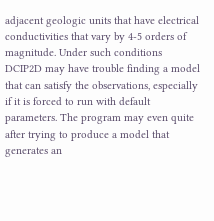adjacent geologic units that have electrical conductivities that vary by 4-5 orders of magnitude. Under such conditions DCIP2D may have trouble finding a model that can satisfy the observations, especially if it is forced to run with default parameters. The program may even quite after trying to produce a model that generates an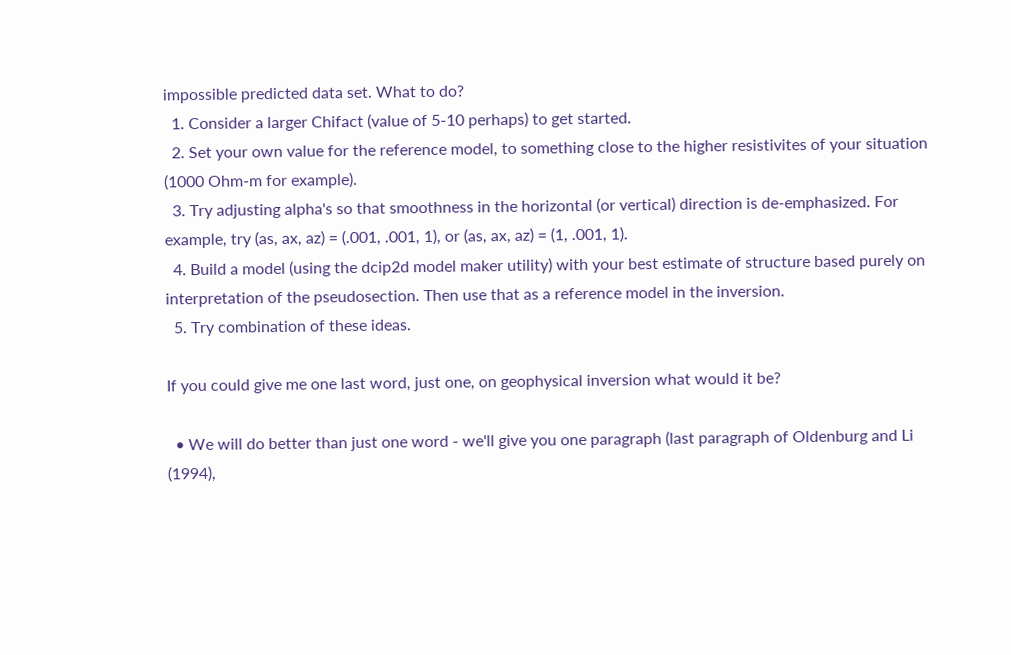impossible predicted data set. What to do?
  1. Consider a larger Chifact (value of 5-10 perhaps) to get started.
  2. Set your own value for the reference model, to something close to the higher resistivites of your situation (1000 Ohm-m for example).
  3. Try adjusting alpha's so that smoothness in the horizontal (or vertical) direction is de-emphasized. For example, try (as, ax, az) = (.001, .001, 1), or (as, ax, az) = (1, .001, 1).
  4. Build a model (using the dcip2d model maker utility) with your best estimate of structure based purely on interpretation of the pseudosection. Then use that as a reference model in the inversion.
  5. Try combination of these ideas.

If you could give me one last word, just one, on geophysical inversion what would it be?

  • We will do better than just one word - we'll give you one paragraph (last paragraph of Oldenburg and Li (1994),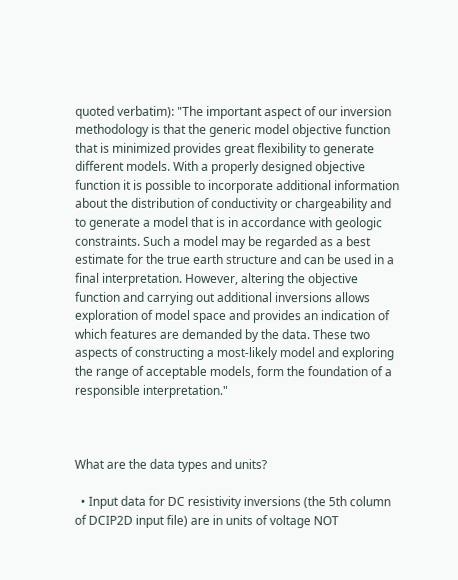quoted verbatim): "The important aspect of our inversion methodology is that the generic model objective function that is minimized provides great flexibility to generate different models. With a properly designed objective function it is possible to incorporate additional information about the distribution of conductivity or chargeability and to generate a model that is in accordance with geologic constraints. Such a model may be regarded as a best estimate for the true earth structure and can be used in a final interpretation. However, altering the objective function and carrying out additional inversions allows exploration of model space and provides an indication of which features are demanded by the data. These two aspects of constructing a most-likely model and exploring the range of acceptable models, form the foundation of a responsible interpretation."



What are the data types and units?

  • Input data for DC resistivity inversions (the 5th column of DCIP2D input file) are in units of voltage NOT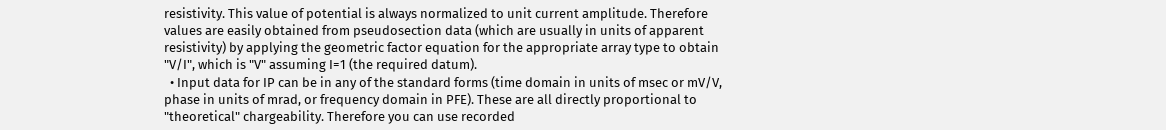resistivity. This value of potential is always normalized to unit current amplitude. Therefore values are easily obtained from pseudosection data (which are usually in units of apparent resistivity) by applying the geometric factor equation for the appropriate array type to obtain "V/I", which is "V" assuming I=1 (the required datum).
  • Input data for IP can be in any of the standard forms (time domain in units of msec or mV/V, phase in units of mrad, or frequency domain in PFE). These are all directly proportional to "theoretical" chargeability. Therefore you can use recorded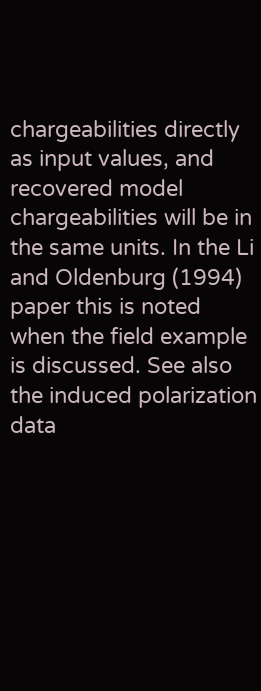chargeabilities directly as input values, and recovered model chargeabilities will be in the same units. In the Li and Oldenburg (1994) paper this is noted when the field example is discussed. See also the induced polarization data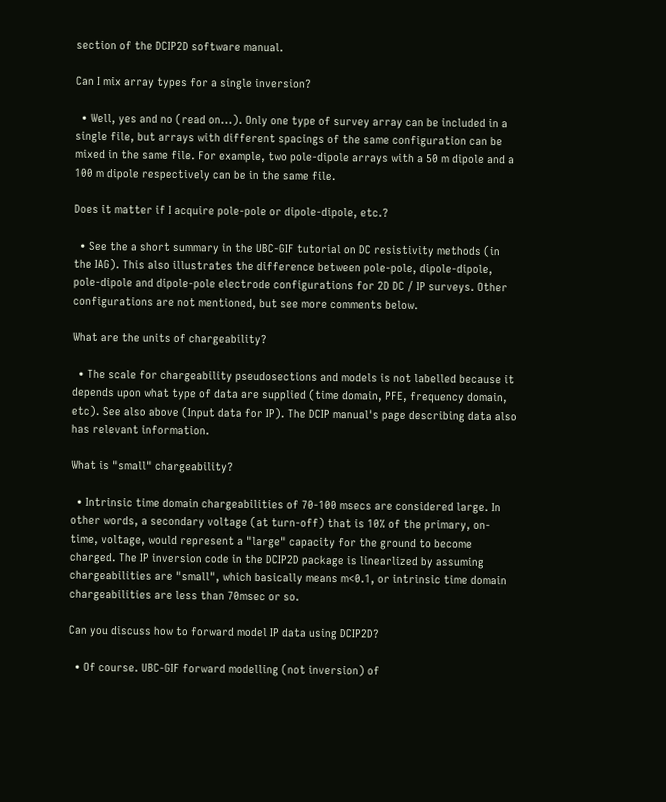section of the DCIP2D software manual.

Can I mix array types for a single inversion?

  • Well, yes and no (read on...). Only one type of survey array can be included in a single file, but arrays with different spacings of the same configuration can be mixed in the same file. For example, two pole-dipole arrays with a 50 m dipole and a 100 m dipole respectively can be in the same file.

Does it matter if I acquire pole-pole or dipole-dipole, etc.?

  • See the a short summary in the UBC-GIF tutorial on DC resistivity methods (in the IAG). This also illustrates the difference between pole-pole, dipole-dipole, pole-dipole and dipole-pole electrode configurations for 2D DC / IP surveys. Other configurations are not mentioned, but see more comments below.

What are the units of chargeability?

  • The scale for chargeability pseudosections and models is not labelled because it depends upon what type of data are supplied (time domain, PFE, frequency domain, etc). See also above (Input data for IP). The DCIP manual's page describing data also has relevant information.

What is "small" chargeability?

  • Intrinsic time domain chargeabilities of 70-100 msecs are considered large. In other words, a secondary voltage (at turn-off) that is 10% of the primary, on-time, voltage, would represent a "large" capacity for the ground to become charged. The IP inversion code in the DCIP2D package is linearlized by assuming chargeabilities are "small", which basically means m<0.1, or intrinsic time domain chargeabilities are less than 70msec or so.

Can you discuss how to forward model IP data using DCIP2D?

  • Of course. UBC-GIF forward modelling (not inversion) of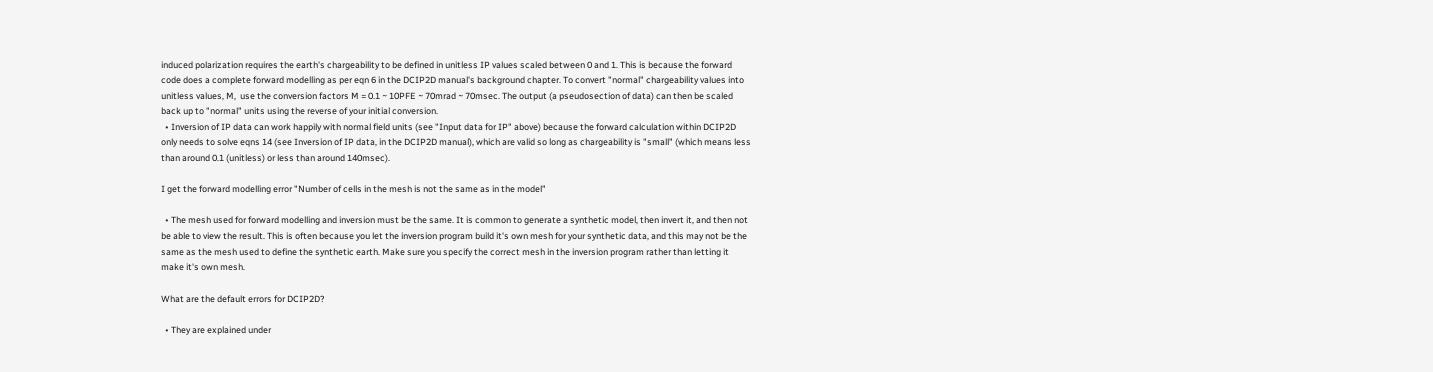induced polarization requires the earth's chargeability to be defined in unitless IP values scaled between 0 and 1. This is because the forward code does a complete forward modelling as per eqn 6 in the DCIP2D manual's background chapter. To convert "normal" chargeability values into unitless values, M,  use the conversion factors M = 0.1 ~ 10PFE ~ 70mrad ~ 70msec. The output (a pseudosection of data) can then be scaled back up to "normal" units using the reverse of your initial conversion.
  • Inversion of IP data can work happily with normal field units (see "Input data for IP" above) because the forward calculation within DCIP2D only needs to solve eqns 14 (see Inversion of IP data, in the DCIP2D manual), which are valid so long as chargeability is "small" (which means less than around 0.1 (unitless) or less than around 140msec).

I get the forward modelling error "Number of cells in the mesh is not the same as in the model"

  • The mesh used for forward modelling and inversion must be the same. It is common to generate a synthetic model, then invert it, and then not be able to view the result. This is often because you let the inversion program build it's own mesh for your synthetic data, and this may not be the same as the mesh used to define the synthetic earth. Make sure you specify the correct mesh in the inversion program rather than letting it make it's own mesh.

What are the default errors for DCIP2D?

  • They are explained under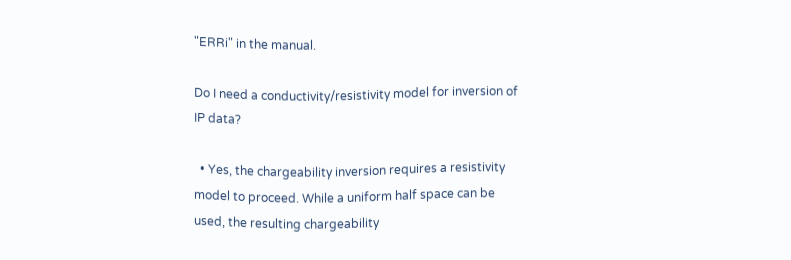"ERRi" in the manual.

Do I need a conductivity/resistivity model for inversion of IP data?

  • Yes, the chargeability inversion requires a resistivity model to proceed. While a uniform half space can be used, the resulting chargeability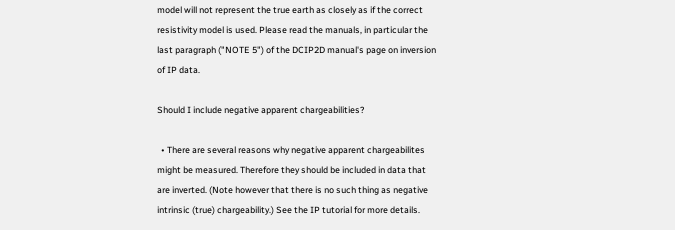model will not represent the true earth as closely as if the correct resistivity model is used. Please read the manuals, in particular the last paragraph ("NOTE 5") of the DCIP2D manual's page on inversion of IP data.

Should I include negative apparent chargeabilities?

  • There are several reasons why negative apparent chargeabilites might be measured. Therefore they should be included in data that are inverted. (Note however that there is no such thing as negative intrinsic (true) chargeability.) See the IP tutorial for more details.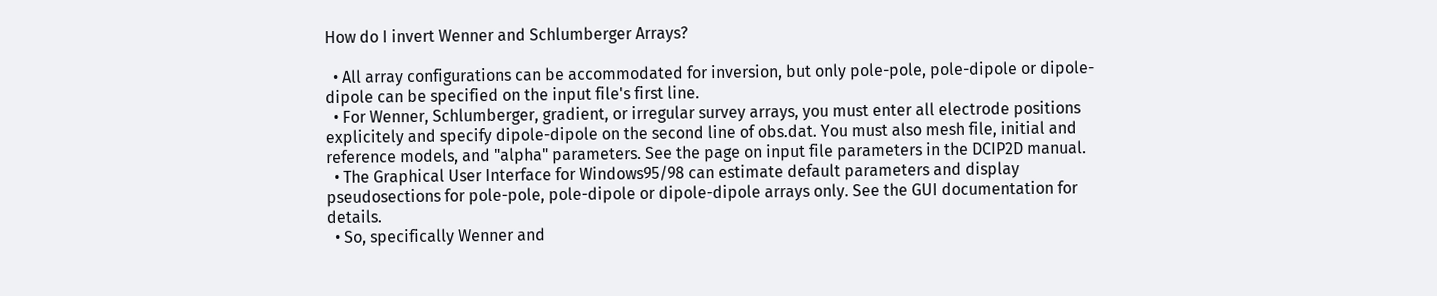How do I invert Wenner and Schlumberger Arrays?

  • All array configurations can be accommodated for inversion, but only pole-pole, pole-dipole or dipole-dipole can be specified on the input file's first line.
  • For Wenner, Schlumberger, gradient, or irregular survey arrays, you must enter all electrode positions explicitely and specify dipole-dipole on the second line of obs.dat. You must also mesh file, initial and reference models, and "alpha" parameters. See the page on input file parameters in the DCIP2D manual.
  • The Graphical User Interface for Windows95/98 can estimate default parameters and display pseudosections for pole-pole, pole-dipole or dipole-dipole arrays only. See the GUI documentation for details.
  • So, specifically Wenner and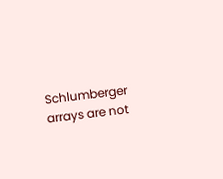Schlumberger arrays are not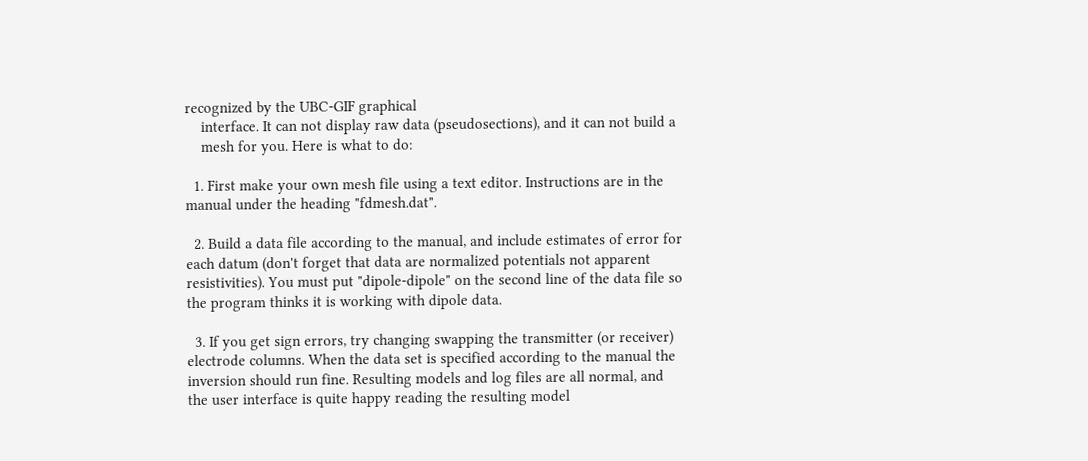recognized by the UBC-GIF graphical
    interface. It can not display raw data (pseudosections), and it can not build a
    mesh for you. Here is what to do:

  1. First make your own mesh file using a text editor. Instructions are in the manual under the heading "fdmesh.dat".

  2. Build a data file according to the manual, and include estimates of error for each datum (don't forget that data are normalized potentials not apparent resistivities). You must put "dipole-dipole" on the second line of the data file so the program thinks it is working with dipole data.

  3. If you get sign errors, try changing swapping the transmitter (or receiver) electrode columns. When the data set is specified according to the manual the inversion should run fine. Resulting models and log files are all normal, and the user interface is quite happy reading the resulting model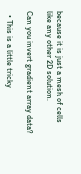because it is just a mesh of cells like any other 2D solution.

Can you invert gradient array data?

  • This is a little tricky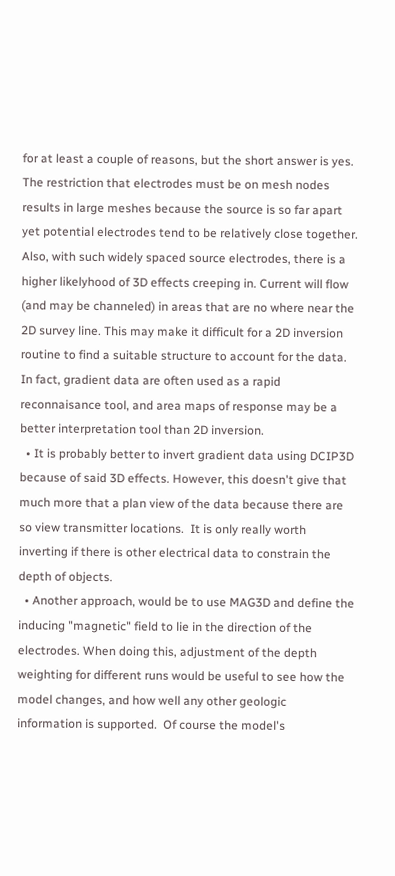for at least a couple of reasons, but the short answer is yes. The restriction that electrodes must be on mesh nodes results in large meshes because the source is so far apart yet potential electrodes tend to be relatively close together. Also, with such widely spaced source electrodes, there is a higher likelyhood of 3D effects creeping in. Current will flow (and may be channeled) in areas that are no where near the 2D survey line. This may make it difficult for a 2D inversion routine to find a suitable structure to account for the data.  In fact, gradient data are often used as a rapid reconnaisance tool, and area maps of response may be a better interpretation tool than 2D inversion.
  • It is probably better to invert gradient data using DCIP3D because of said 3D effects. However, this doesn't give that much more that a plan view of the data because there are so view transmitter locations.  It is only really worth inverting if there is other electrical data to constrain the depth of objects.
  • Another approach, would be to use MAG3D and define the inducing "magnetic" field to lie in the direction of the electrodes. When doing this, adjustment of the depth weighting for different runs would be useful to see how the model changes, and how well any other geologic information is supported.  Of course the model's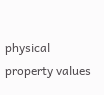physical property values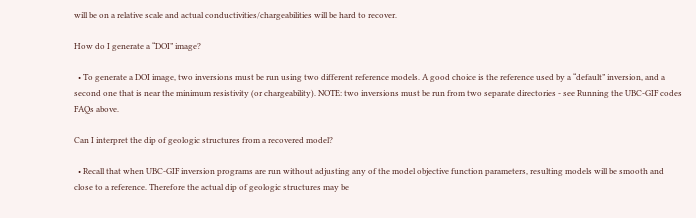will be on a relative scale and actual conductivities/chargeabilities will be hard to recover.

How do I generate a “DOI” image?

  • To generate a DOI image, two inversions must be run using two different reference models. A good choice is the reference used by a “default” inversion, and a second one that is near the minimum resistivity (or chargeability). NOTE: two inversions must be run from two separate directories - see Running the UBC-GIF codes FAQs above.

Can I interpret the dip of geologic structures from a recovered model?

  • Recall that when UBC-GIF inversion programs are run without adjusting any of the model objective function parameters, resulting models will be smooth and close to a reference. Therefore the actual dip of geologic structures may be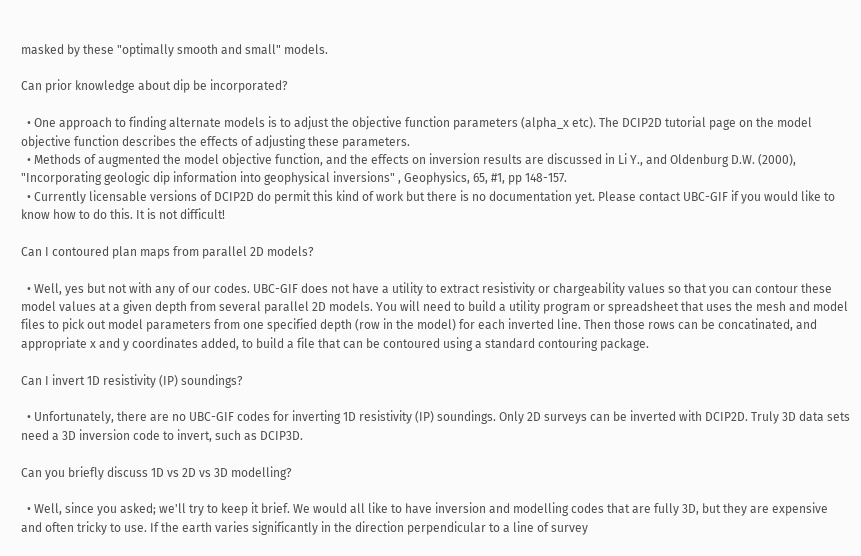masked by these "optimally smooth and small" models.

Can prior knowledge about dip be incorporated?

  • One approach to finding alternate models is to adjust the objective function parameters (alpha_x etc). The DCIP2D tutorial page on the model objective function describes the effects of adjusting these parameters.
  • Methods of augmented the model objective function, and the effects on inversion results are discussed in Li Y., and Oldenburg D.W. (2000), "Incorporating geologic dip information into geophysical inversions" , Geophysics, 65, #1, pp 148-157.
  • Currently licensable versions of DCIP2D do permit this kind of work but there is no documentation yet. Please contact UBC-GIF if you would like to know how to do this. It is not difficult!

Can I contoured plan maps from parallel 2D models?

  • Well, yes but not with any of our codes. UBC-GIF does not have a utility to extract resistivity or chargeability values so that you can contour these model values at a given depth from several parallel 2D models. You will need to build a utility program or spreadsheet that uses the mesh and model files to pick out model parameters from one specified depth (row in the model) for each inverted line. Then those rows can be concatinated, and appropriate x and y coordinates added, to build a file that can be contoured using a standard contouring package.

Can I invert 1D resistivity (IP) soundings?

  • Unfortunately, there are no UBC-GIF codes for inverting 1D resistivity (IP) soundings. Only 2D surveys can be inverted with DCIP2D. Truly 3D data sets need a 3D inversion code to invert, such as DCIP3D.

Can you briefly discuss 1D vs 2D vs 3D modelling?

  • Well, since you asked; we'll try to keep it brief. We would all like to have inversion and modelling codes that are fully 3D, but they are expensive and often tricky to use. If the earth varies significantly in the direction perpendicular to a line of survey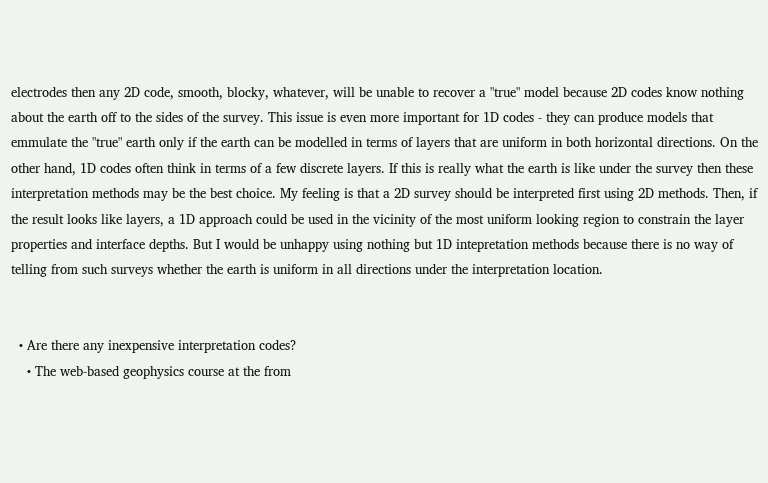electrodes then any 2D code, smooth, blocky, whatever, will be unable to recover a "true" model because 2D codes know nothing about the earth off to the sides of the survey. This issue is even more important for 1D codes - they can produce models that emmulate the "true" earth only if the earth can be modelled in terms of layers that are uniform in both horizontal directions. On the other hand, 1D codes often think in terms of a few discrete layers. If this is really what the earth is like under the survey then these interpretation methods may be the best choice. My feeling is that a 2D survey should be interpreted first using 2D methods. Then, if the result looks like layers, a 1D approach could be used in the vicinity of the most uniform looking region to constrain the layer properties and interface depths. But I would be unhappy using nothing but 1D intepretation methods because there is no way of telling from such surveys whether the earth is uniform in all directions under the interpretation location.


  • Are there any inexpensive interpretation codes?
    • The web-based geophysics course at the from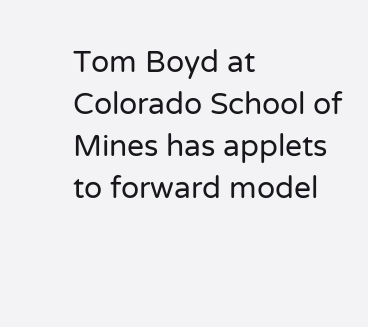Tom Boyd at Colorado School of Mines has applets to forward model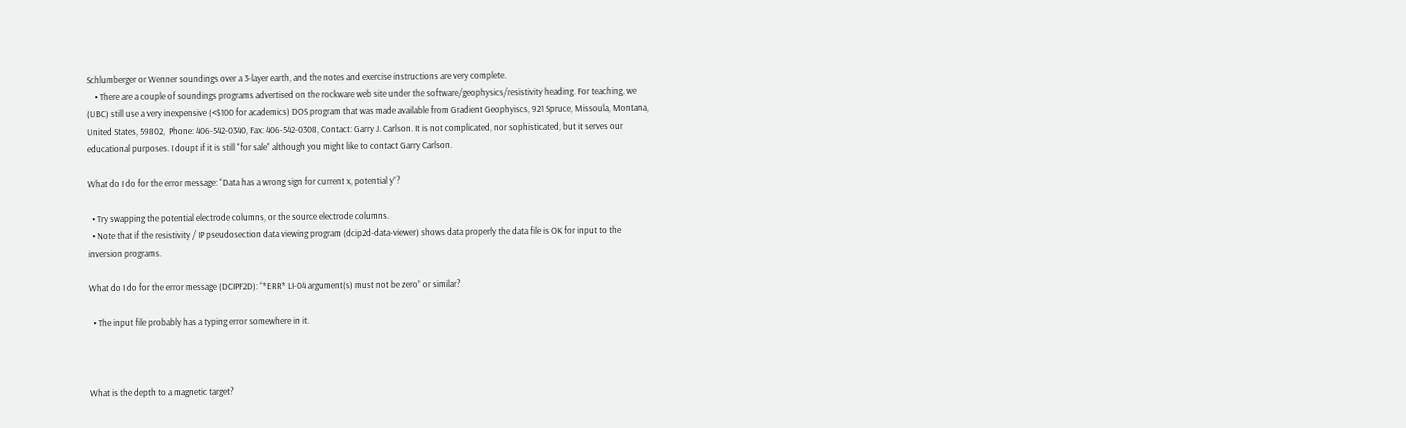Schlumberger or Wenner soundings over a 3-layer earth, and the notes and exercise instructions are very complete.
    • There are a couple of soundings programs advertised on the rockware web site under the software/geophysics/resistivity heading. For teaching, we (UBC) still use a very inexpensive (<$100 for academics) DOS program that was made available from Gradient Geophyiscs, 921 Spruce, Missoula, Montana, United States, 59802,  Phone: 406-542-0340, Fax: 406-542-0308, Contact: Garry J. Carlson. It is not complicated, nor sophisticated, but it serves our educational purposes. I doupt if it is still "for sale" although you might like to contact Garry Carlson.

What do I do for the error message: “Data has a wrong sign for current x, potential y”?

  • Try swapping the potential electrode columns, or the source electrode columns.
  • Note that if the resistivity / IP pseudosection data viewing program (dcip2d-data-viewer) shows data properly the data file is OK for input to the inversion programs.

What do I do for the error message (DCIPF2D): “*ERR* LI-04 argument(s) must not be zero” or similar?

  • The input file probably has a typing error somewhere in it.



What is the depth to a magnetic target?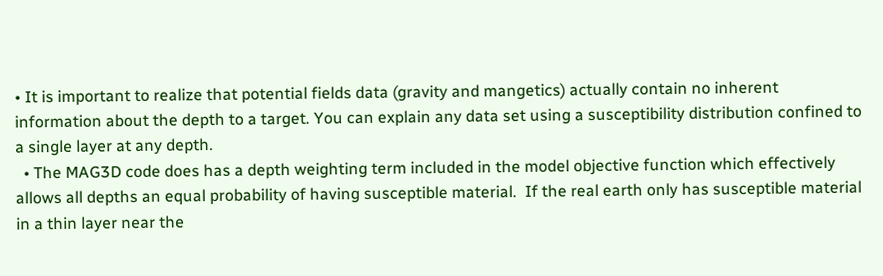• It is important to realize that potential fields data (gravity and mangetics) actually contain no inherent information about the depth to a target. You can explain any data set using a susceptibility distribution confined to a single layer at any depth.
  • The MAG3D code does has a depth weighting term included in the model objective function which effectively allows all depths an equal probability of having susceptible material.  If the real earth only has susceptible material in a thin layer near the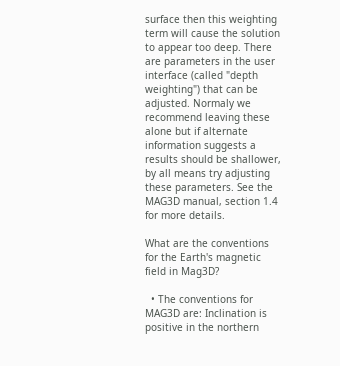surface then this weighting term will cause the solution to appear too deep. There are parameters in the user interface (called "depth weighting") that can be adjusted. Normaly we recommend leaving these alone but if alternate information suggests a results should be shallower, by all means try adjusting these parameters. See the MAG3D manual, section 1.4 for more details.

What are the conventions for the Earth's magnetic field in Mag3D?

  • The conventions for MAG3D are: Inclination is positive in the northern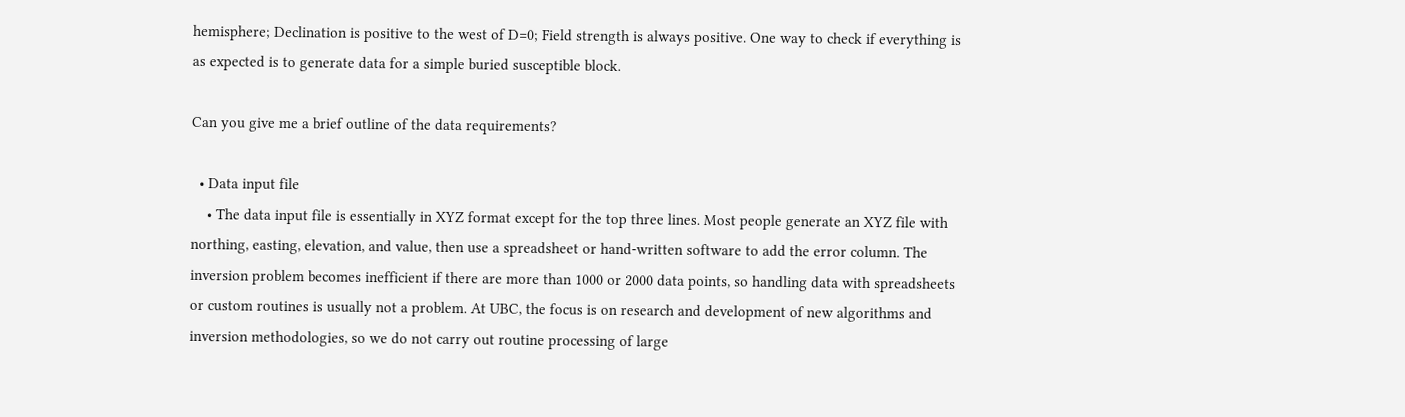hemisphere; Declination is positive to the west of D=0; Field strength is always positive. One way to check if everything is as expected is to generate data for a simple buried susceptible block.

Can you give me a brief outline of the data requirements?

  • Data input file
    • The data input file is essentially in XYZ format except for the top three lines. Most people generate an XYZ file with northing, easting, elevation, and value, then use a spreadsheet or hand-written software to add the error column. The inversion problem becomes inefficient if there are more than 1000 or 2000 data points, so handling data with spreadsheets or custom routines is usually not a problem. At UBC, the focus is on research and development of new algorithms and inversion methodologies, so we do not carry out routine processing of large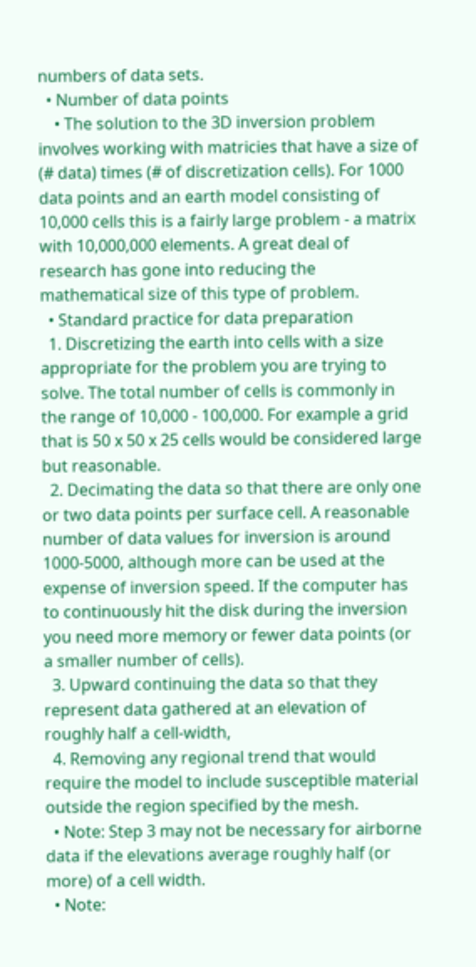numbers of data sets.
  • Number of data points
    • The solution to the 3D inversion problem involves working with matricies that have a size of (# data) times (# of discretization cells). For 1000 data points and an earth model consisting of 10,000 cells this is a fairly large problem - a matrix with 10,000,000 elements. A great deal of research has gone into reducing the mathematical size of this type of problem.
  • Standard practice for data preparation
  1. Discretizing the earth into cells with a size appropriate for the problem you are trying to solve. The total number of cells is commonly in the range of 10,000 - 100,000. For example a grid that is 50 x 50 x 25 cells would be considered large but reasonable.
  2. Decimating the data so that there are only one or two data points per surface cell. A reasonable number of data values for inversion is around 1000-5000, although more can be used at the expense of inversion speed. If the computer has to continuously hit the disk during the inversion you need more memory or fewer data points (or a smaller number of cells).
  3. Upward continuing the data so that they represent data gathered at an elevation of roughly half a cell-width,
  4. Removing any regional trend that would require the model to include susceptible material outside the region specified by the mesh.
  • Note: Step 3 may not be necessary for airborne data if the elevations average roughly half (or more) of a cell width.
  • Note: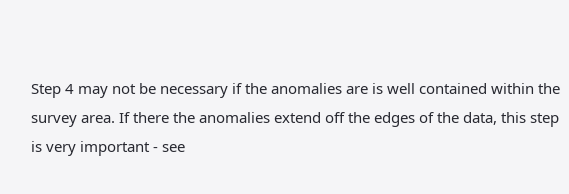Step 4 may not be necessary if the anomalies are is well contained within the survey area. If there the anomalies extend off the edges of the data, this step is very important - see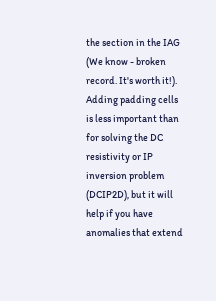the section in the IAG (We know - broken record. It's worth it!). Adding padding cells is less important than for solving the DC resistivity or IP inversion problem (DCIP2D), but it will help if you have anomalies that extend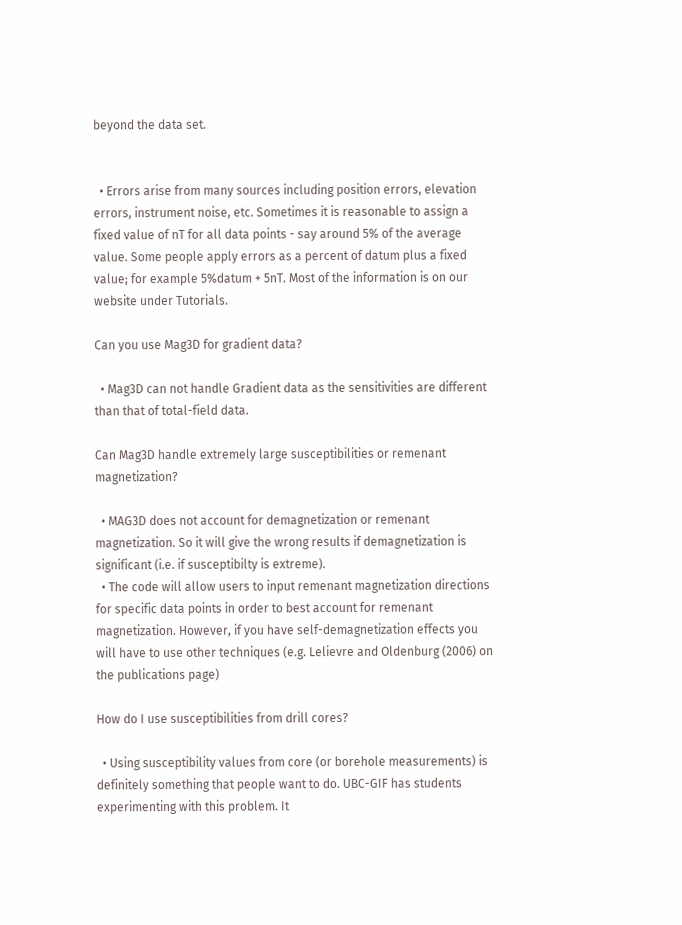beyond the data set.


  • Errors arise from many sources including position errors, elevation errors, instrument noise, etc. Sometimes it is reasonable to assign a fixed value of nT for all data points - say around 5% of the average value. Some people apply errors as a percent of datum plus a fixed value; for example 5%datum + 5nT. Most of the information is on our website under Tutorials.

Can you use Mag3D for gradient data?

  • Mag3D can not handle Gradient data as the sensitivities are different than that of total-field data.

Can Mag3D handle extremely large susceptibilities or remenant magnetization?

  • MAG3D does not account for demagnetization or remenant magnetization. So it will give the wrong results if demagnetization is significant (i.e. if susceptibilty is extreme).
  • The code will allow users to input remenant magnetization directions for specific data points in order to best account for remenant magnetization. However, if you have self-demagnetization effects you will have to use other techniques (e.g. Lelievre and Oldenburg (2006) on the publications page)

How do I use susceptibilities from drill cores?

  • Using susceptibility values from core (or borehole measurements) is definitely something that people want to do. UBC-GIF has students experimenting with this problem. It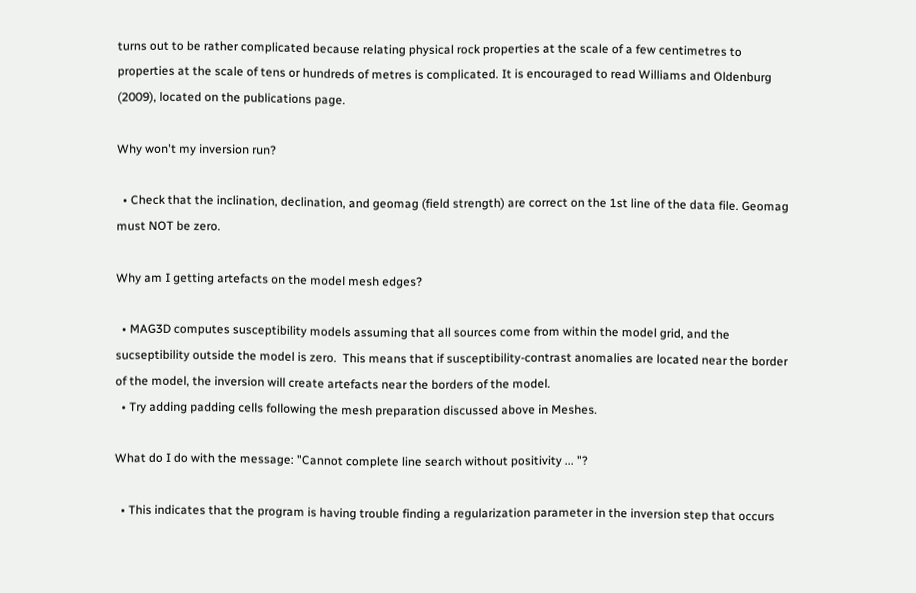turns out to be rather complicated because relating physical rock properties at the scale of a few centimetres to properties at the scale of tens or hundreds of metres is complicated. It is encouraged to read Williams and Oldenburg (2009), located on the publications page.

Why won't my inversion run?

  • Check that the inclination, declination, and geomag (field strength) are correct on the 1st line of the data file. Geomag must NOT be zero.

Why am I getting artefacts on the model mesh edges?

  • MAG3D computes susceptibility models assuming that all sources come from within the model grid, and the sucseptibility outside the model is zero.  This means that if susceptibility-contrast anomalies are located near the border of the model, the inversion will create artefacts near the borders of the model.
  • Try adding padding cells following the mesh preparation discussed above in Meshes.

What do I do with the message: "Cannot complete line search without positivity ... "?

  • This indicates that the program is having trouble finding a regularization parameter in the inversion step that occurs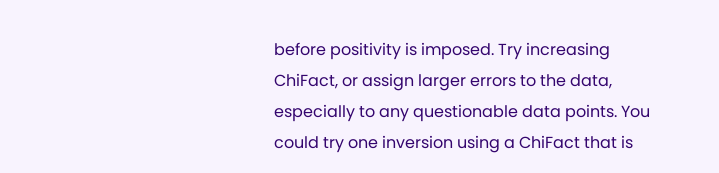before positivity is imposed. Try increasing ChiFact, or assign larger errors to the data, especially to any questionable data points. You could try one inversion using a ChiFact that is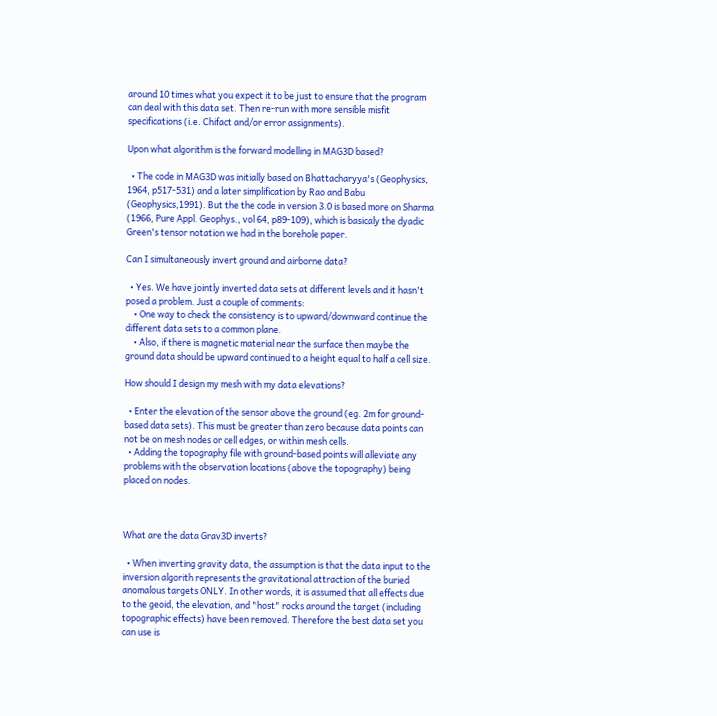around 10 times what you expect it to be just to ensure that the program can deal with this data set. Then re-run with more sensible misfit specifications (i.e. Chifact and/or error assignments).

Upon what algorithm is the forward modelling in MAG3D based?

  • The code in MAG3D was initially based on Bhattacharyya's (Geophysics, 1964, p517-531) and a later simplification by Rao and Babu (Geophysics,1991). But the the code in version 3.0 is based more on Sharma (1966, Pure Appl. Geophys., vol 64, p89-109), which is basicaly the dyadic Green's tensor notation we had in the borehole paper.

Can I simultaneously invert ground and airborne data?

  • Yes. We have jointly inverted data sets at different levels and it hasn't posed a problem. Just a couple of comments:
    • One way to check the consistency is to upward/downward continue the different data sets to a common plane.
    • Also, if there is magnetic material near the surface then maybe the ground data should be upward continued to a height equal to half a cell size.

How should I design my mesh with my data elevations?

  • Enter the elevation of the sensor above the ground (eg. 2m for ground-based data sets). This must be greater than zero because data points can not be on mesh nodes or cell edges, or within mesh cells.
  • Adding the topography file with ground-based points will alleviate any problems with the observation locations (above the topography) being placed on nodes.



What are the data Grav3D inverts?

  • When inverting gravity data, the assumption is that the data input to the inversion algorith represents the gravitational attraction of the buried anomalous targets ONLY. In other words, it is assumed that all effects due to the geoid, the elevation, and "host" rocks around the target (including topographic effects) have been removed. Therefore the best data set you can use is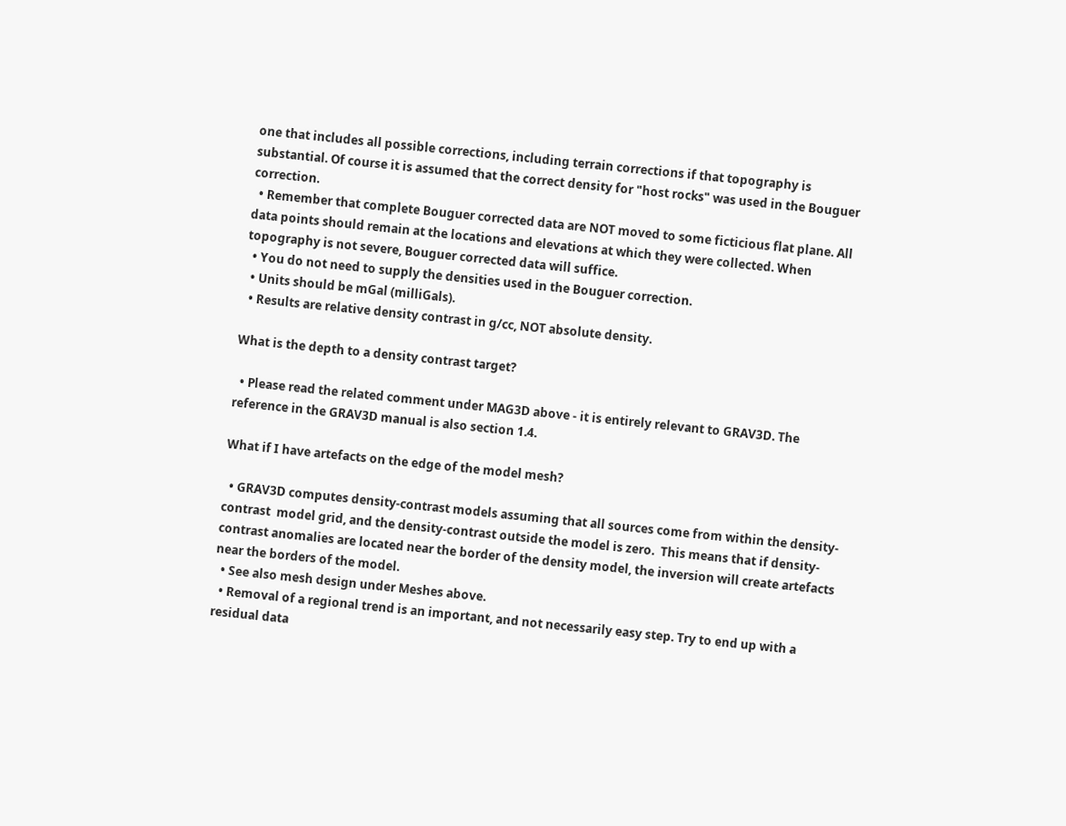one that includes all possible corrections, including terrain corrections if that topography is substantial. Of course it is assumed that the correct density for "host rocks" was used in the Bouguer correction.
  • Remember that complete Bouguer corrected data are NOT moved to some ficticious flat plane. All data points should remain at the locations and elevations at which they were collected. When topography is not severe, Bouguer corrected data will suffice.
  • You do not need to supply the densities used in the Bouguer correction.
  • Units should be mGal (milliGals).
  • Results are relative density contrast in g/cc, NOT absolute density.

What is the depth to a density contrast target?

  • Please read the related comment under MAG3D above - it is entirely relevant to GRAV3D. The reference in the GRAV3D manual is also section 1.4.

What if I have artefacts on the edge of the model mesh?

  • GRAV3D computes density-contrast models assuming that all sources come from within the density-contrast  model grid, and the density-contrast outside the model is zero.  This means that if density-contrast anomalies are located near the border of the density model, the inversion will create artefacts near the borders of the model.
  • See also mesh design under Meshes above.
  • Removal of a regional trend is an important, and not necessarily easy step. Try to end up with a residual data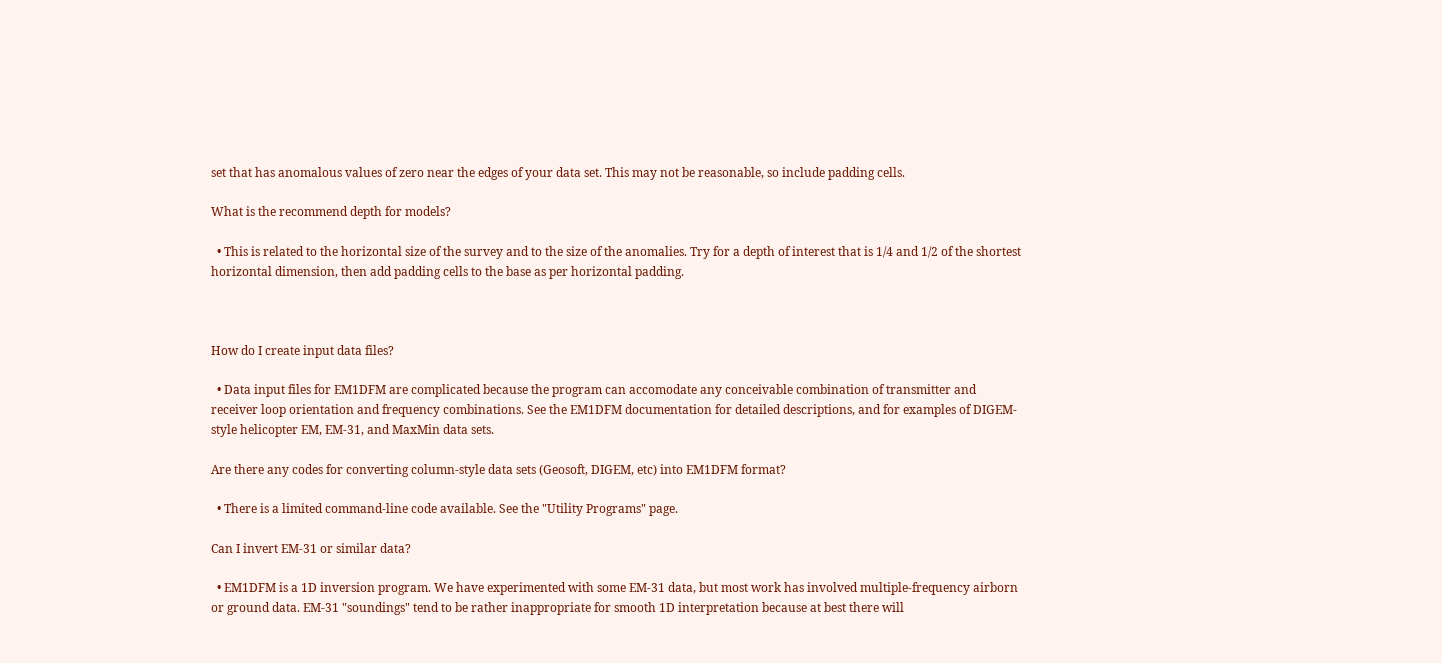set that has anomalous values of zero near the edges of your data set. This may not be reasonable, so include padding cells.

What is the recommend depth for models?

  • This is related to the horizontal size of the survey and to the size of the anomalies. Try for a depth of interest that is 1/4 and 1/2 of the shortest horizontal dimension, then add padding cells to the base as per horizontal padding.



How do I create input data files?

  • Data input files for EM1DFM are complicated because the program can accomodate any conceivable combination of transmitter and receiver loop orientation and frequency combinations. See the EM1DFM documentation for detailed descriptions, and for examples of DIGEM-style helicopter EM, EM-31, and MaxMin data sets.

Are there any codes for converting column-style data sets (Geosoft, DIGEM, etc) into EM1DFM format?

  • There is a limited command-line code available. See the "Utility Programs" page.

Can I invert EM-31 or similar data?

  • EM1DFM is a 1D inversion program. We have experimented with some EM-31 data, but most work has involved multiple-frequency airborn or ground data. EM-31 "soundings" tend to be rather inappropriate for smooth 1D interpretation because at best there will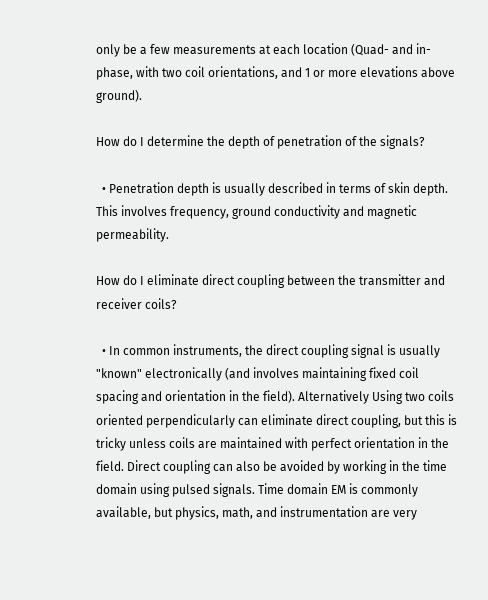only be a few measurements at each location (Quad- and in-phase, with two coil orientations, and 1 or more elevations above ground).

How do I determine the depth of penetration of the signals?

  • Penetration depth is usually described in terms of skin depth. This involves frequency, ground conductivity and magnetic permeability.

How do I eliminate direct coupling between the transmitter and receiver coils?

  • In common instruments, the direct coupling signal is usually "known" electronically (and involves maintaining fixed coil spacing and orientation in the field). Alternatively Using two coils oriented perpendicularly can eliminate direct coupling, but this is tricky unless coils are maintained with perfect orientation in the field. Direct coupling can also be avoided by working in the time domain using pulsed signals. Time domain EM is commonly available, but physics, math, and instrumentation are very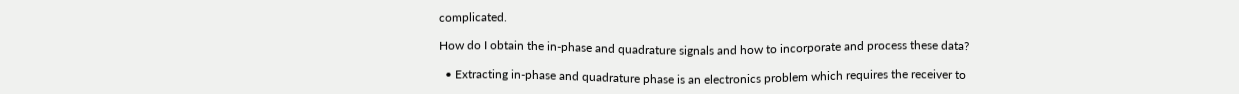complicated.

How do I obtain the in-phase and quadrature signals and how to incorporate and process these data?

  • Extracting in-phase and quadrature phase is an electronics problem which requires the receiver to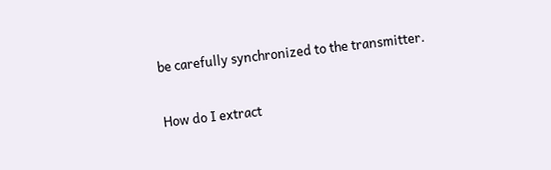be carefully synchronized to the transmitter.

How do I extract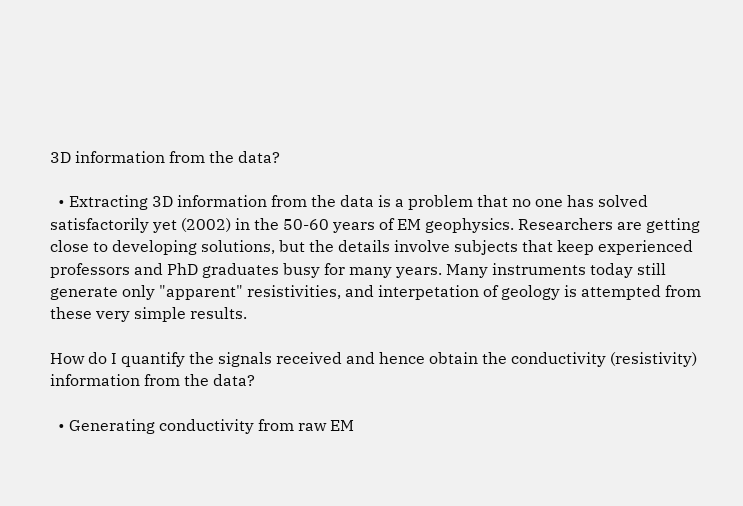3D information from the data?

  • Extracting 3D information from the data is a problem that no one has solved satisfactorily yet (2002) in the 50-60 years of EM geophysics. Researchers are getting close to developing solutions, but the details involve subjects that keep experienced professors and PhD graduates busy for many years. Many instruments today still generate only "apparent" resistivities, and interpetation of geology is attempted from these very simple results.

How do I quantify the signals received and hence obtain the conductivity (resistivity) information from the data?

  • Generating conductivity from raw EM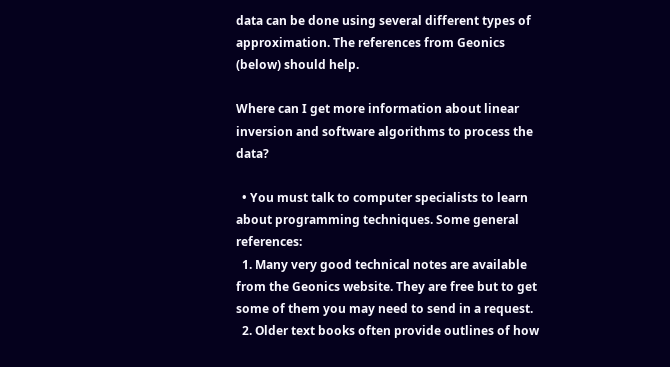data can be done using several different types of approximation. The references from Geonics (below) should help.

Where can I get more information about linear inversion and software algorithms to process the data?

  • You must talk to computer specialists to learn about programming techniques. Some general references:
  1. Many very good technical notes are available from the Geonics website. They are free but to get some of them you may need to send in a request.
  2. Older text books often provide outlines of how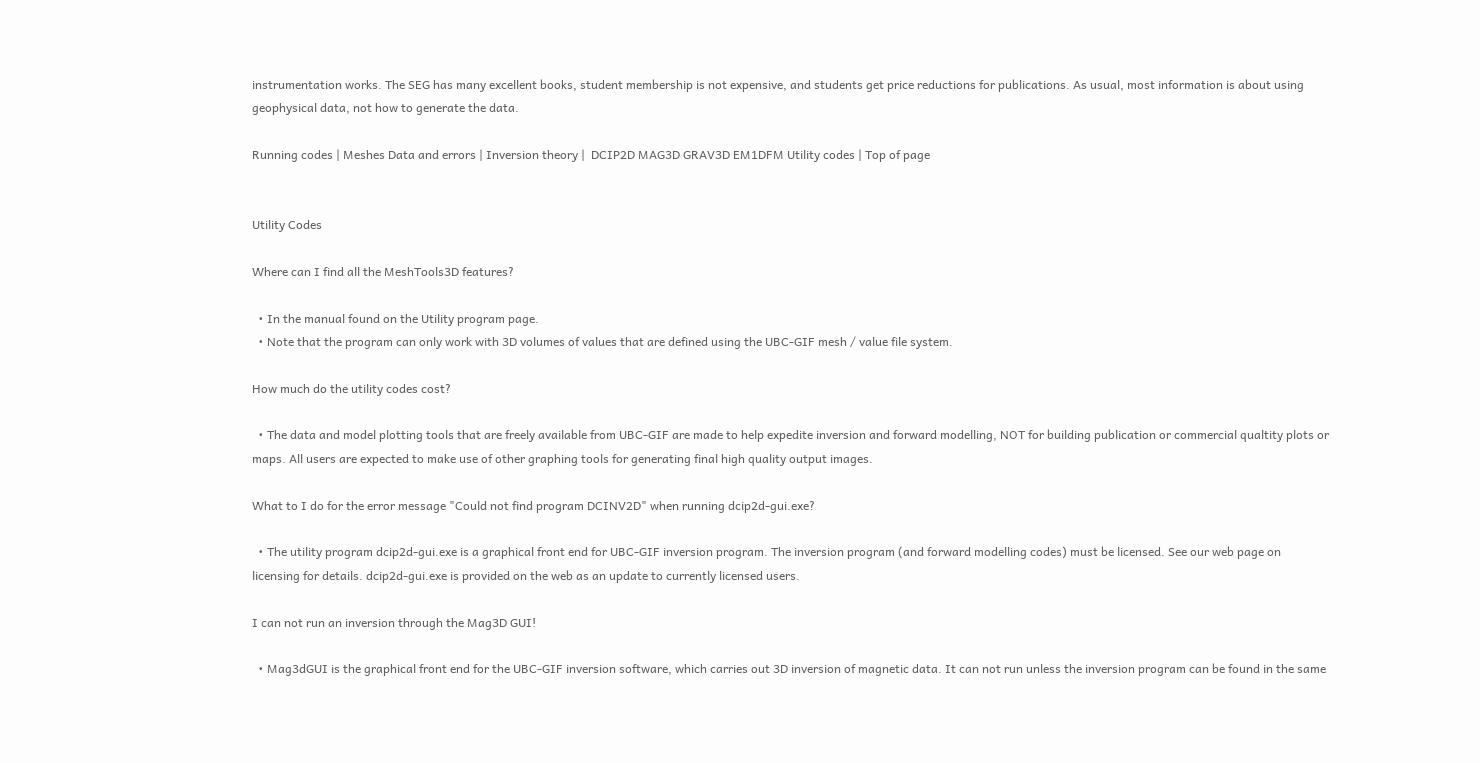instrumentation works. The SEG has many excellent books, student membership is not expensive, and students get price reductions for publications. As usual, most information is about using geophysical data, not how to generate the data.

Running codes | Meshes Data and errors | Inversion theory |  DCIP2D MAG3D GRAV3D EM1DFM Utility codes | Top of page


Utility Codes

Where can I find all the MeshTools3D features?

  • In the manual found on the Utility program page.
  • Note that the program can only work with 3D volumes of values that are defined using the UBC-GIF mesh / value file system.

How much do the utility codes cost?

  • The data and model plotting tools that are freely available from UBC-GIF are made to help expedite inversion and forward modelling, NOT for building publication or commercial qualtity plots or maps. All users are expected to make use of other graphing tools for generating final high quality output images.

What to I do for the error message "Could not find program DCINV2D" when running dcip2d-gui.exe?

  • The utility program dcip2d-gui.exe is a graphical front end for UBC-GIF inversion program. The inversion program (and forward modelling codes) must be licensed. See our web page on licensing for details. dcip2d-gui.exe is provided on the web as an update to currently licensed users.

I can not run an inversion through the Mag3D GUI!

  • Mag3dGUI is the graphical front end for the UBC-GIF inversion software, which carries out 3D inversion of magnetic data. It can not run unless the inversion program can be found in the same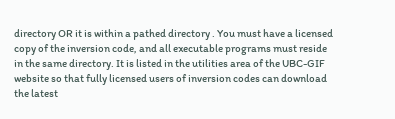directory OR it is within a pathed directory . You must have a licensed copy of the inversion code, and all executable programs must reside in the same directory. It is listed in the utilities area of the UBC-GIF website so that fully licensed users of inversion codes can download the latest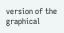version of the graphical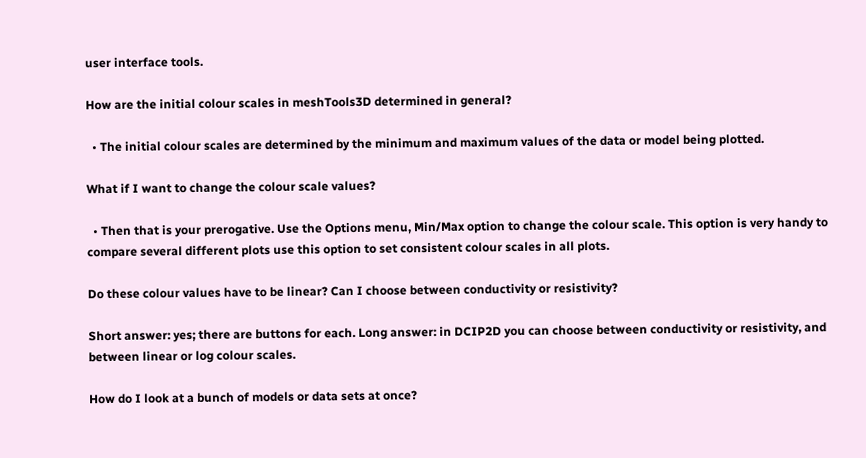user interface tools.

How are the initial colour scales in meshTools3D determined in general?

  • The initial colour scales are determined by the minimum and maximum values of the data or model being plotted.

What if I want to change the colour scale values?

  • Then that is your prerogative. Use the Options menu, Min/Max option to change the colour scale. This option is very handy to compare several different plots use this option to set consistent colour scales in all plots.

Do these colour values have to be linear? Can I choose between conductivity or resistivity?

Short answer: yes; there are buttons for each. Long answer: in DCIP2D you can choose between conductivity or resistivity, and between linear or log colour scales.

How do I look at a bunch of models or data sets at once?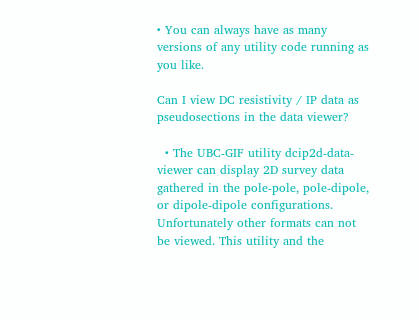• You can always have as many versions of any utility code running as you like.

Can I view DC resistivity / IP data as pseudosections in the data viewer?

  • The UBC-GIF utility dcip2d-data-viewer can display 2D survey data gathered in the pole-pole, pole-dipole, or dipole-dipole configurations. Unfortunately other formats can not be viewed. This utility and the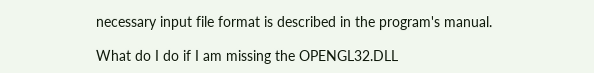necessary input file format is described in the program's manual.

What do I do if I am missing the OPENGL32.DLL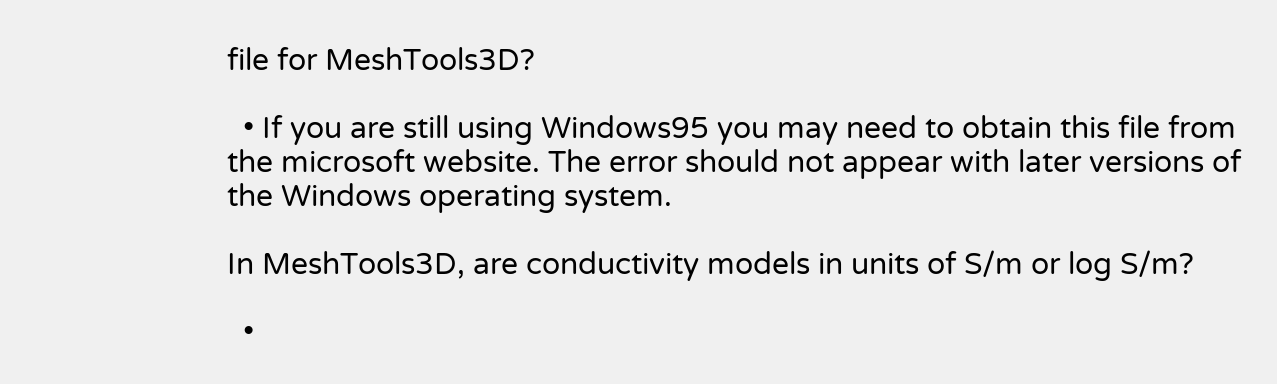file for MeshTools3D?

  • If you are still using Windows95 you may need to obtain this file from the microsoft website. The error should not appear with later versions of the Windows operating system.

In MeshTools3D, are conductivity models in units of S/m or log S/m?

  •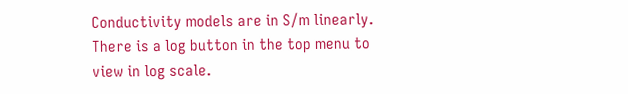Conductivity models are in S/m linearly. There is a log button in the top menu to view in log scale.